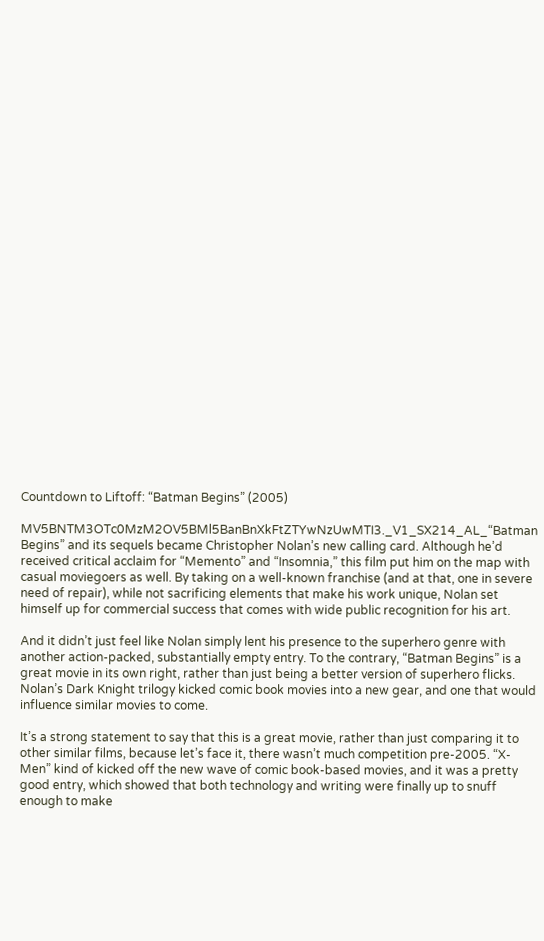Countdown to Liftoff: “Batman Begins” (2005)

MV5BNTM3OTc0MzM2OV5BMl5BanBnXkFtZTYwNzUwMTI3._V1_SX214_AL_“Batman Begins” and its sequels became Christopher Nolan’s new calling card. Although he’d received critical acclaim for “Memento” and “Insomnia,” this film put him on the map with casual moviegoers as well. By taking on a well-known franchise (and at that, one in severe need of repair), while not sacrificing elements that make his work unique, Nolan set himself up for commercial success that comes with wide public recognition for his art.

And it didn’t just feel like Nolan simply lent his presence to the superhero genre with another action-packed, substantially empty entry. To the contrary, “Batman Begins” is a great movie in its own right, rather than just being a better version of superhero flicks. Nolan’s Dark Knight trilogy kicked comic book movies into a new gear, and one that would influence similar movies to come.

It’s a strong statement to say that this is a great movie, rather than just comparing it to other similar films, because let’s face it, there wasn’t much competition pre-2005. “X-Men” kind of kicked off the new wave of comic book-based movies, and it was a pretty good entry, which showed that both technology and writing were finally up to snuff enough to make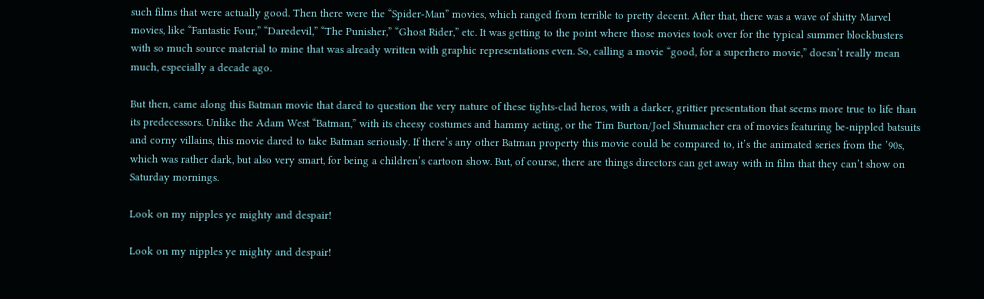such films that were actually good. Then there were the “Spider-Man” movies, which ranged from terrible to pretty decent. After that, there was a wave of shitty Marvel movies, like “Fantastic Four,” “Daredevil,” “The Punisher,” “Ghost Rider,” etc. It was getting to the point where those movies took over for the typical summer blockbusters with so much source material to mine that was already written with graphic representations even. So, calling a movie “good, for a superhero movie,” doesn’t really mean much, especially a decade ago.

But then, came along this Batman movie that dared to question the very nature of these tights-clad heros, with a darker, grittier presentation that seems more true to life than its predecessors. Unlike the Adam West “Batman,” with its cheesy costumes and hammy acting, or the Tim Burton/Joel Shumacher era of movies featuring be-nippled batsuits and corny villains, this movie dared to take Batman seriously. If there’s any other Batman property this movie could be compared to, it’s the animated series from the ’90s, which was rather dark, but also very smart, for being a children’s cartoon show. But, of course, there are things directors can get away with in film that they can’t show on Saturday mornings.

Look on my nipples ye mighty and despair!

Look on my nipples ye mighty and despair!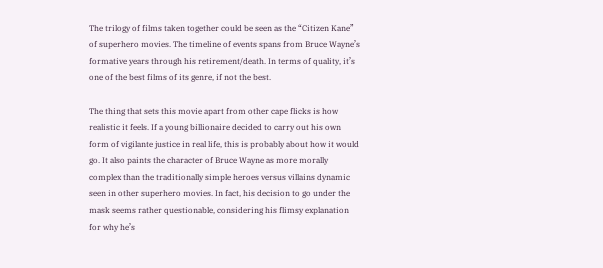The trilogy of films taken together could be seen as the “Citizen Kane” of superhero movies. The timeline of events spans from Bruce Wayne’s formative years through his retirement/death. In terms of quality, it’s one of the best films of its genre, if not the best.

The thing that sets this movie apart from other cape flicks is how realistic it feels. If a young billionaire decided to carry out his own form of vigilante justice in real life, this is probably about how it would go. It also paints the character of Bruce Wayne as more morally complex than the traditionally simple heroes versus villains dynamic seen in other superhero movies. In fact, his decision to go under the mask seems rather questionable, considering his flimsy explanation for why he’s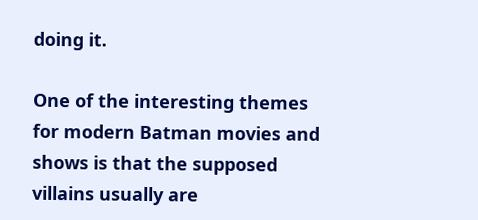doing it.

One of the interesting themes for modern Batman movies and shows is that the supposed villains usually are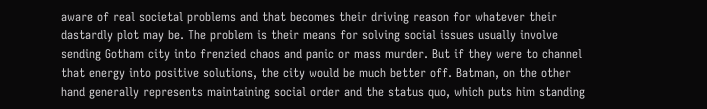aware of real societal problems and that becomes their driving reason for whatever their dastardly plot may be. The problem is their means for solving social issues usually involve sending Gotham city into frenzied chaos and panic or mass murder. But if they were to channel that energy into positive solutions, the city would be much better off. Batman, on the other hand generally represents maintaining social order and the status quo, which puts him standing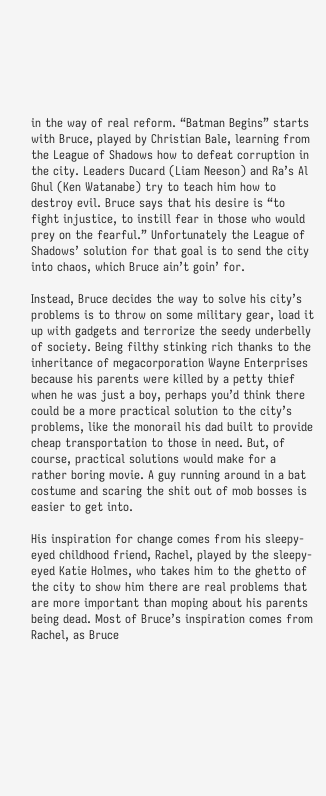in the way of real reform. “Batman Begins” starts with Bruce, played by Christian Bale, learning from the League of Shadows how to defeat corruption in the city. Leaders Ducard (Liam Neeson) and Ra’s Al Ghul (Ken Watanabe) try to teach him how to destroy evil. Bruce says that his desire is “to fight injustice, to instill fear in those who would prey on the fearful.” Unfortunately the League of Shadows’ solution for that goal is to send the city into chaos, which Bruce ain’t goin’ for.

Instead, Bruce decides the way to solve his city’s problems is to throw on some military gear, load it up with gadgets and terrorize the seedy underbelly of society. Being filthy stinking rich thanks to the inheritance of megacorporation Wayne Enterprises because his parents were killed by a petty thief when he was just a boy, perhaps you’d think there could be a more practical solution to the city’s problems, like the monorail his dad built to provide cheap transportation to those in need. But, of course, practical solutions would make for a rather boring movie. A guy running around in a bat costume and scaring the shit out of mob bosses is easier to get into.

His inspiration for change comes from his sleepy-eyed childhood friend, Rachel, played by the sleepy-eyed Katie Holmes, who takes him to the ghetto of the city to show him there are real problems that are more important than moping about his parents being dead. Most of Bruce’s inspiration comes from Rachel, as Bruce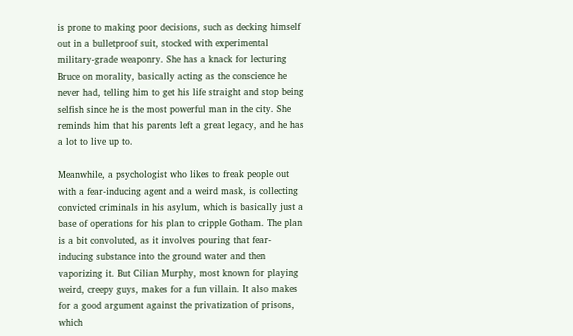is prone to making poor decisions, such as decking himself out in a bulletproof suit, stocked with experimental military-grade weaponry. She has a knack for lecturing Bruce on morality, basically acting as the conscience he never had, telling him to get his life straight and stop being selfish since he is the most powerful man in the city. She reminds him that his parents left a great legacy, and he has a lot to live up to.

Meanwhile, a psychologist who likes to freak people out with a fear-inducing agent and a weird mask, is collecting convicted criminals in his asylum, which is basically just a base of operations for his plan to cripple Gotham. The plan is a bit convoluted, as it involves pouring that fear-inducing substance into the ground water and then vaporizing it. But Cilian Murphy, most known for playing weird, creepy guys, makes for a fun villain. It also makes for a good argument against the privatization of prisons, which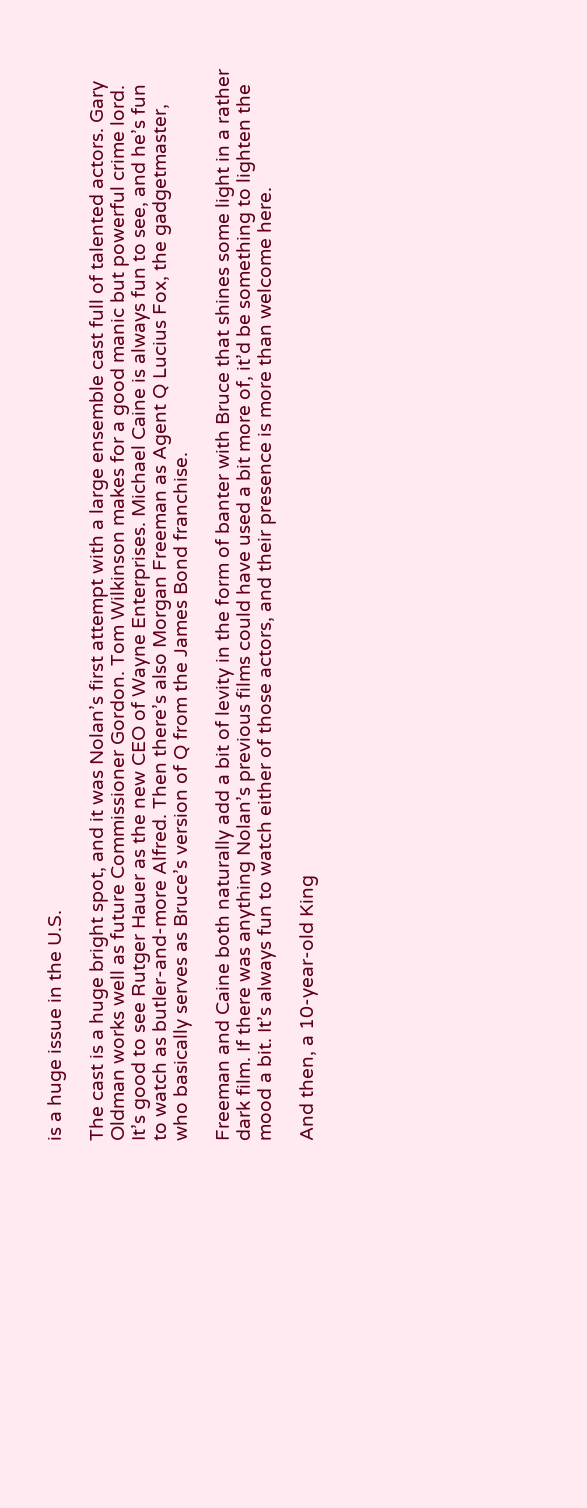is a huge issue in the U.S.

The cast is a huge bright spot, and it was Nolan’s first attempt with a large ensemble cast full of talented actors. Gary Oldman works well as future Commissioner Gordon. Tom Wilkinson makes for a good manic but powerful crime lord. It’s good to see Rutger Hauer as the new CEO of Wayne Enterprises. Michael Caine is always fun to see, and he’s fun to watch as butler-and-more Alfred. Then there’s also Morgan Freeman as Agent Q Lucius Fox, the gadgetmaster, who basically serves as Bruce’s version of Q from the James Bond franchise.

Freeman and Caine both naturally add a bit of levity in the form of banter with Bruce that shines some light in a rather dark film. If there was anything Nolan’s previous films could have used a bit more of, it’d be something to lighten the mood a bit. It’s always fun to watch either of those actors, and their presence is more than welcome here.

And then, a 10-year-old King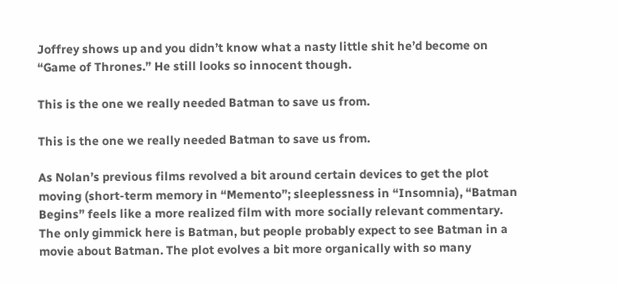Joffrey shows up and you didn’t know what a nasty little shit he’d become on “Game of Thrones.” He still looks so innocent though.

This is the one we really needed Batman to save us from.

This is the one we really needed Batman to save us from.

As Nolan’s previous films revolved a bit around certain devices to get the plot moving (short-term memory in “Memento”; sleeplessness in “Insomnia), “Batman Begins” feels like a more realized film with more socially relevant commentary. The only gimmick here is Batman, but people probably expect to see Batman in a movie about Batman. The plot evolves a bit more organically with so many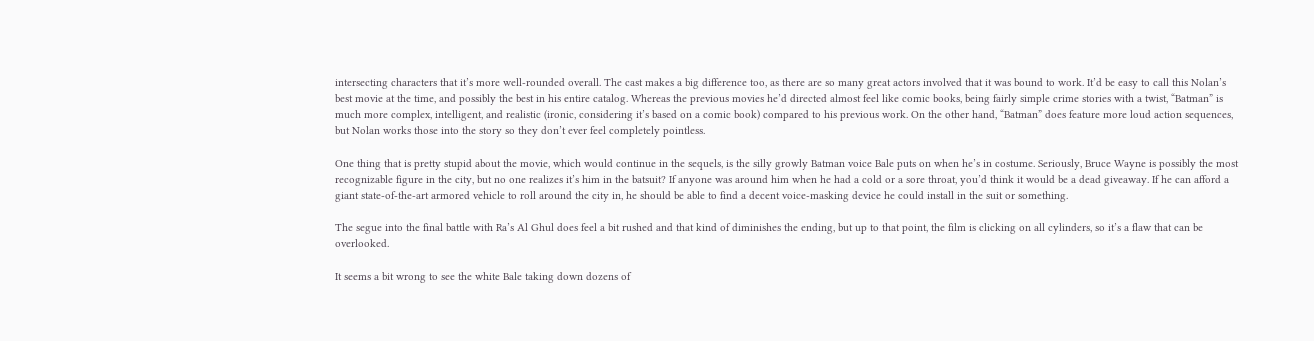intersecting characters that it’s more well-rounded overall. The cast makes a big difference too, as there are so many great actors involved that it was bound to work. It’d be easy to call this Nolan’s best movie at the time, and possibly the best in his entire catalog. Whereas the previous movies he’d directed almost feel like comic books, being fairly simple crime stories with a twist, “Batman” is much more complex, intelligent, and realistic (ironic, considering it’s based on a comic book) compared to his previous work. On the other hand, “Batman” does feature more loud action sequences, but Nolan works those into the story so they don’t ever feel completely pointless.

One thing that is pretty stupid about the movie, which would continue in the sequels, is the silly growly Batman voice Bale puts on when he’s in costume. Seriously, Bruce Wayne is possibly the most recognizable figure in the city, but no one realizes it’s him in the batsuit? If anyone was around him when he had a cold or a sore throat, you’d think it would be a dead giveaway. If he can afford a giant state-of-the-art armored vehicle to roll around the city in, he should be able to find a decent voice-masking device he could install in the suit or something.

The segue into the final battle with Ra’s Al Ghul does feel a bit rushed and that kind of diminishes the ending, but up to that point, the film is clicking on all cylinders, so it’s a flaw that can be overlooked.

It seems a bit wrong to see the white Bale taking down dozens of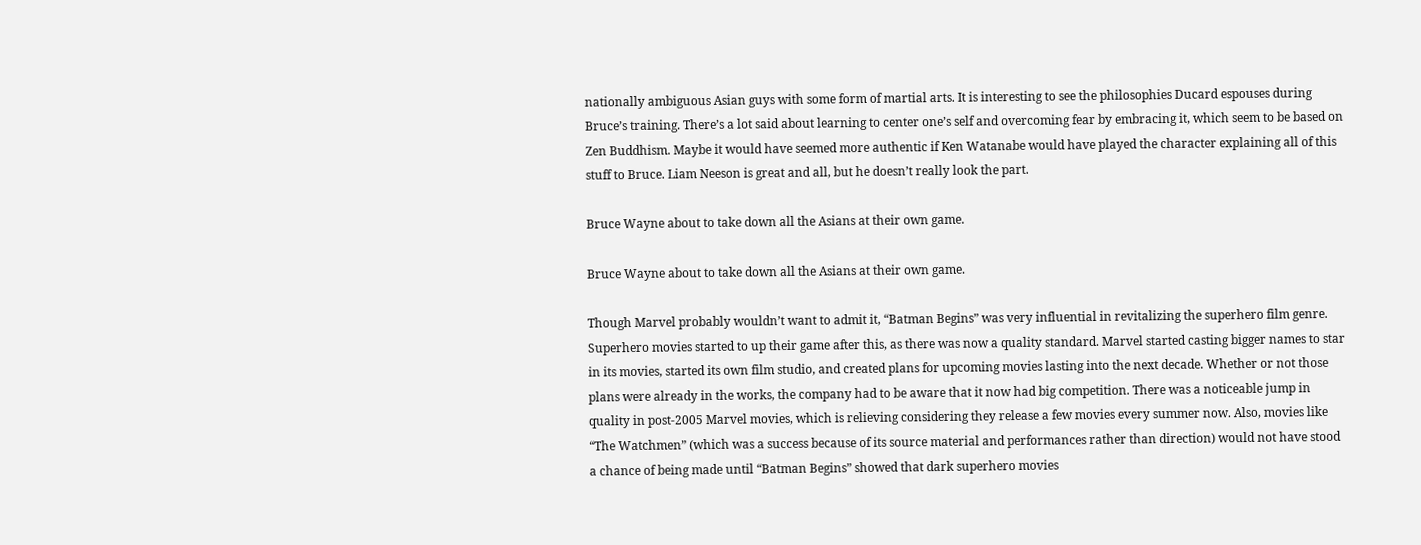nationally ambiguous Asian guys with some form of martial arts. It is interesting to see the philosophies Ducard espouses during Bruce’s training. There’s a lot said about learning to center one’s self and overcoming fear by embracing it, which seem to be based on Zen Buddhism. Maybe it would have seemed more authentic if Ken Watanabe would have played the character explaining all of this stuff to Bruce. Liam Neeson is great and all, but he doesn’t really look the part.

Bruce Wayne about to take down all the Asians at their own game.

Bruce Wayne about to take down all the Asians at their own game.

Though Marvel probably wouldn’t want to admit it, “Batman Begins” was very influential in revitalizing the superhero film genre. Superhero movies started to up their game after this, as there was now a quality standard. Marvel started casting bigger names to star in its movies, started its own film studio, and created plans for upcoming movies lasting into the next decade. Whether or not those plans were already in the works, the company had to be aware that it now had big competition. There was a noticeable jump in quality in post-2005 Marvel movies, which is relieving considering they release a few movies every summer now. Also, movies like “The Watchmen” (which was a success because of its source material and performances rather than direction) would not have stood a chance of being made until “Batman Begins” showed that dark superhero movies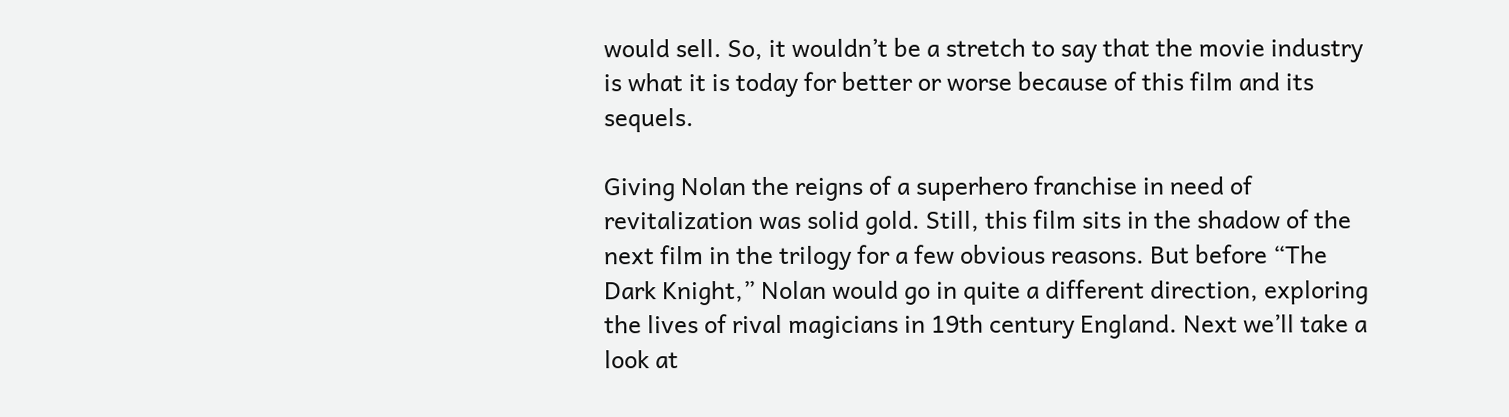would sell. So, it wouldn’t be a stretch to say that the movie industry is what it is today for better or worse because of this film and its sequels.

Giving Nolan the reigns of a superhero franchise in need of revitalization was solid gold. Still, this film sits in the shadow of the next film in the trilogy for a few obvious reasons. But before “The Dark Knight,” Nolan would go in quite a different direction, exploring the lives of rival magicians in 19th century England. Next we’ll take a look at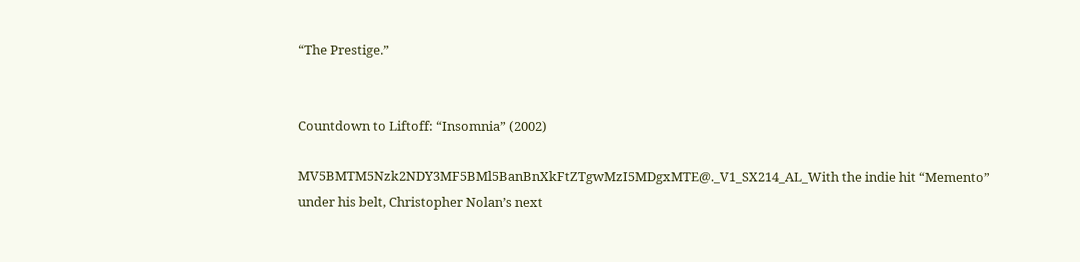“The Prestige.”


Countdown to Liftoff: “Insomnia” (2002)

MV5BMTM5Nzk2NDY3MF5BMl5BanBnXkFtZTgwMzI5MDgxMTE@._V1_SX214_AL_With the indie hit “Memento” under his belt, Christopher Nolan’s next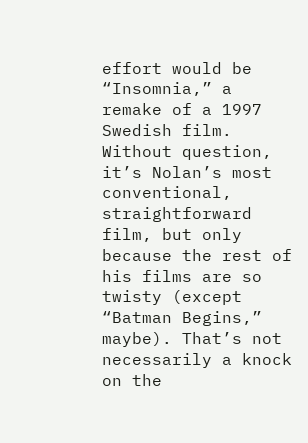effort would be “Insomnia,” a remake of a 1997 Swedish film. Without question, it’s Nolan’s most conventional, straightforward film, but only because the rest of his films are so twisty (except “Batman Begins,” maybe). That’s not necessarily a knock on the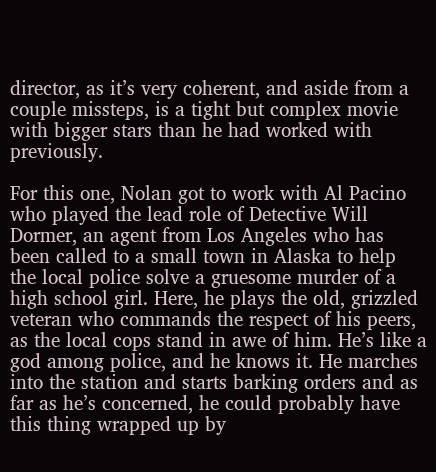director, as it’s very coherent, and aside from a couple missteps, is a tight but complex movie with bigger stars than he had worked with previously.

For this one, Nolan got to work with Al Pacino who played the lead role of Detective Will Dormer, an agent from Los Angeles who has been called to a small town in Alaska to help the local police solve a gruesome murder of a high school girl. Here, he plays the old, grizzled veteran who commands the respect of his peers, as the local cops stand in awe of him. He’s like a god among police, and he knows it. He marches into the station and starts barking orders and as far as he’s concerned, he could probably have this thing wrapped up by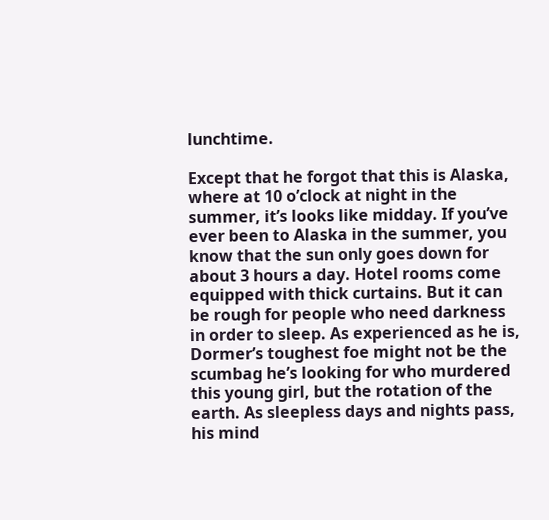lunchtime.

Except that he forgot that this is Alaska, where at 10 o’clock at night in the summer, it’s looks like midday. If you’ve ever been to Alaska in the summer, you know that the sun only goes down for about 3 hours a day. Hotel rooms come equipped with thick curtains. But it can be rough for people who need darkness in order to sleep. As experienced as he is, Dormer’s toughest foe might not be the scumbag he’s looking for who murdered this young girl, but the rotation of the earth. As sleepless days and nights pass, his mind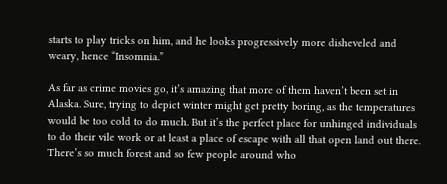starts to play tricks on him, and he looks progressively more disheveled and weary, hence “Insomnia.”

As far as crime movies go, it’s amazing that more of them haven’t been set in Alaska. Sure, trying to depict winter might get pretty boring, as the temperatures would be too cold to do much. But it’s the perfect place for unhinged individuals to do their vile work or at least a place of escape with all that open land out there. There’s so much forest and so few people around who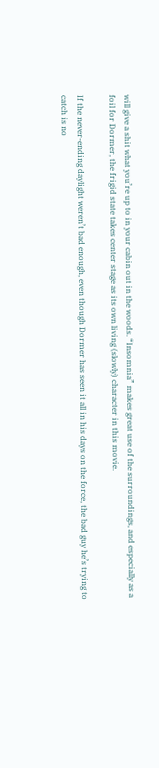will give a shit what you’re up to in your cabin out in the woods. “Insomnia” makes great use of the surroundings, and especially as a foil for Dormer, the frigid state takes center stage as its own living (slowly) character in this movie.

If the never-ending daylight weren’t bad enough, even though Dormer has seen it all in his days on the force, the bad guy he’s trying to catch is no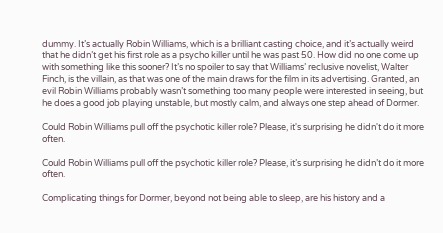dummy. It’s actually Robin Williams, which is a brilliant casting choice, and it’s actually weird that he didn’t get his first role as a psycho killer until he was past 50. How did no one come up with something like this sooner? It’s no spoiler to say that Williams’ reclusive novelist, Walter Finch, is the villain, as that was one of the main draws for the film in its advertising. Granted, an evil Robin Williams probably wasn’t something too many people were interested in seeing, but he does a good job playing unstable, but mostly calm, and always one step ahead of Dormer.

Could Robin Williams pull off the psychotic killer role? Please, it's surprising he didn't do it more often.

Could Robin Williams pull off the psychotic killer role? Please, it’s surprising he didn’t do it more often.

Complicating things for Dormer, beyond not being able to sleep, are his history and a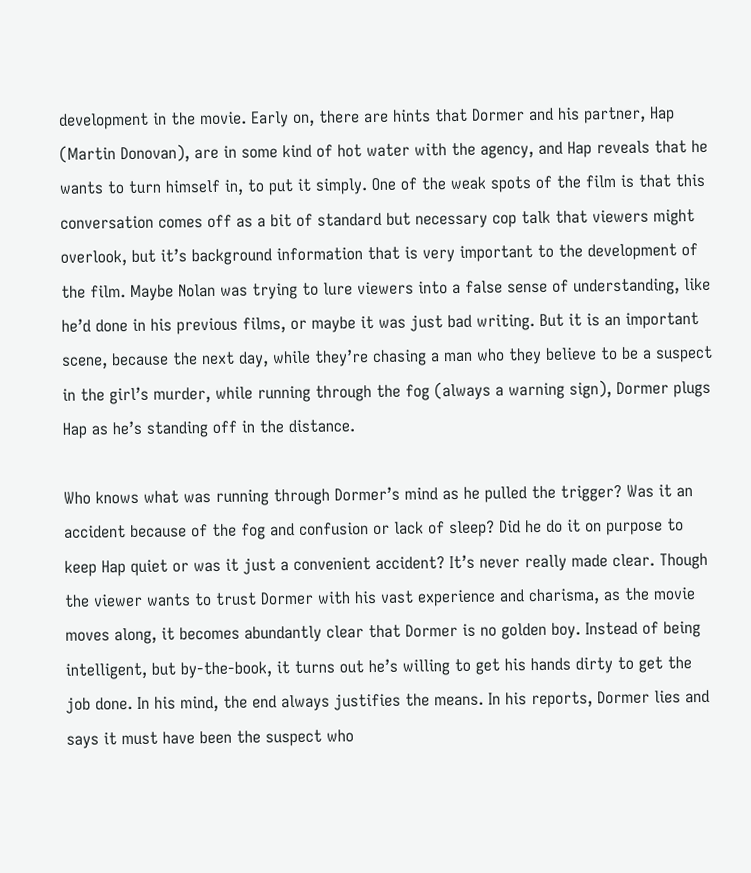development in the movie. Early on, there are hints that Dormer and his partner, Hap (Martin Donovan), are in some kind of hot water with the agency, and Hap reveals that he wants to turn himself in, to put it simply. One of the weak spots of the film is that this conversation comes off as a bit of standard but necessary cop talk that viewers might overlook, but it’s background information that is very important to the development of the film. Maybe Nolan was trying to lure viewers into a false sense of understanding, like he’d done in his previous films, or maybe it was just bad writing. But it is an important scene, because the next day, while they’re chasing a man who they believe to be a suspect in the girl’s murder, while running through the fog (always a warning sign), Dormer plugs Hap as he’s standing off in the distance.

Who knows what was running through Dormer’s mind as he pulled the trigger? Was it an accident because of the fog and confusion or lack of sleep? Did he do it on purpose to keep Hap quiet or was it just a convenient accident? It’s never really made clear. Though the viewer wants to trust Dormer with his vast experience and charisma, as the movie moves along, it becomes abundantly clear that Dormer is no golden boy. Instead of being intelligent, but by-the-book, it turns out he’s willing to get his hands dirty to get the job done. In his mind, the end always justifies the means. In his reports, Dormer lies and says it must have been the suspect who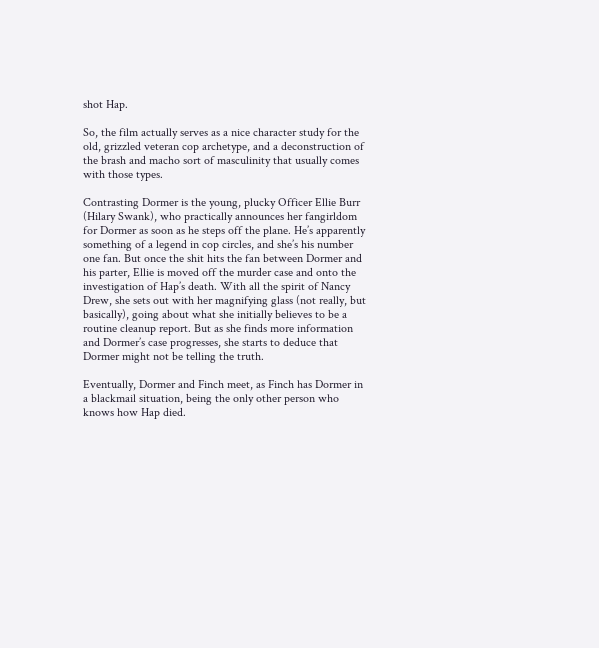shot Hap.

So, the film actually serves as a nice character study for the old, grizzled veteran cop archetype, and a deconstruction of the brash and macho sort of masculinity that usually comes with those types.

Contrasting Dormer is the young, plucky Officer Ellie Burr (Hilary Swank), who practically announces her fangirldom for Dormer as soon as he steps off the plane. He’s apparently something of a legend in cop circles, and she’s his number one fan. But once the shit hits the fan between Dormer and his parter, Ellie is moved off the murder case and onto the investigation of Hap’s death. With all the spirit of Nancy Drew, she sets out with her magnifying glass (not really, but basically), going about what she initially believes to be a routine cleanup report. But as she finds more information and Dormer’s case progresses, she starts to deduce that Dormer might not be telling the truth.

Eventually, Dormer and Finch meet, as Finch has Dormer in a blackmail situation, being the only other person who knows how Hap died.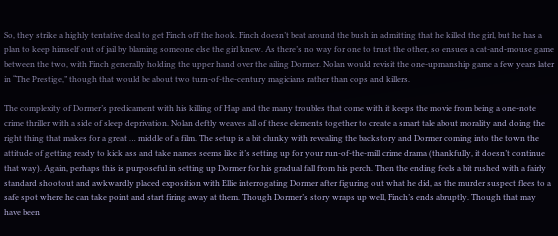So, they strike a highly tentative deal to get Finch off the hook. Finch doesn’t beat around the bush in admitting that he killed the girl, but he has a plan to keep himself out of jail by blaming someone else the girl knew. As there’s no way for one to trust the other, so ensues a cat-and-mouse game between the two, with Finch generally holding the upper hand over the ailing Dormer. Nolan would revisit the one-upmanship game a few years later in “The Prestige,” though that would be about two turn-of-the-century magicians rather than cops and killers.

The complexity of Dormer’s predicament with his killing of Hap and the many troubles that come with it keeps the movie from being a one-note crime thriller with a side of sleep deprivation. Nolan deftly weaves all of these elements together to create a smart tale about morality and doing the right thing that makes for a great … middle of a film. The setup is a bit clunky with revealing the backstory and Dormer coming into the town the attitude of getting ready to kick ass and take names seems like it’s setting up for your run-of-the-mill crime drama (thankfully, it doesn’t continue that way). Again, perhaps this is purposeful in setting up Dormer for his gradual fall from his perch. Then the ending feels a bit rushed with a fairly standard shootout and awkwardly placed exposition with Ellie interrogating Dormer after figuring out what he did, as the murder suspect flees to a safe spot where he can take point and start firing away at them. Though Dormer’s story wraps up well, Finch’s ends abruptly. Though that may have been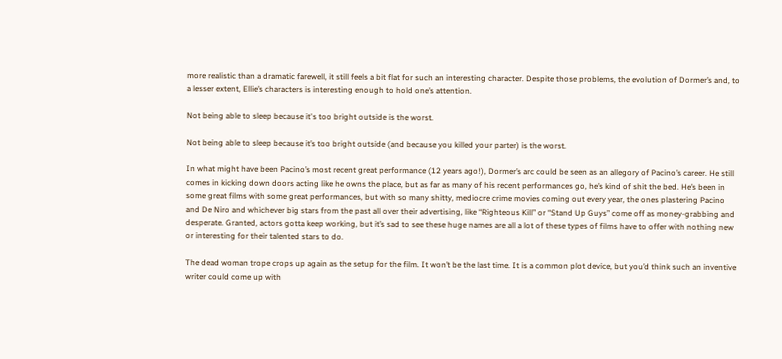more realistic than a dramatic farewell, it still feels a bit flat for such an interesting character. Despite those problems, the evolution of Dormer’s and, to a lesser extent, Ellie’s characters is interesting enough to hold one’s attention.

Not being able to sleep because it's too bright outside is the worst.

Not being able to sleep because it’s too bright outside (and because you killed your parter) is the worst.

In what might have been Pacino’s most recent great performance (12 years ago!), Dormer’s arc could be seen as an allegory of Pacino’s career. He still comes in kicking down doors acting like he owns the place, but as far as many of his recent performances go, he’s kind of shit the bed. He’s been in some great films with some great performances, but with so many shitty, mediocre crime movies coming out every year, the ones plastering Pacino and De Niro and whichever big stars from the past all over their advertising, like “Righteous Kill” or “Stand Up Guys” come off as money-grabbing and desperate. Granted, actors gotta keep working, but it’s sad to see these huge names are all a lot of these types of films have to offer with nothing new or interesting for their talented stars to do.

The dead woman trope crops up again as the setup for the film. It won’t be the last time. It is a common plot device, but you’d think such an inventive writer could come up with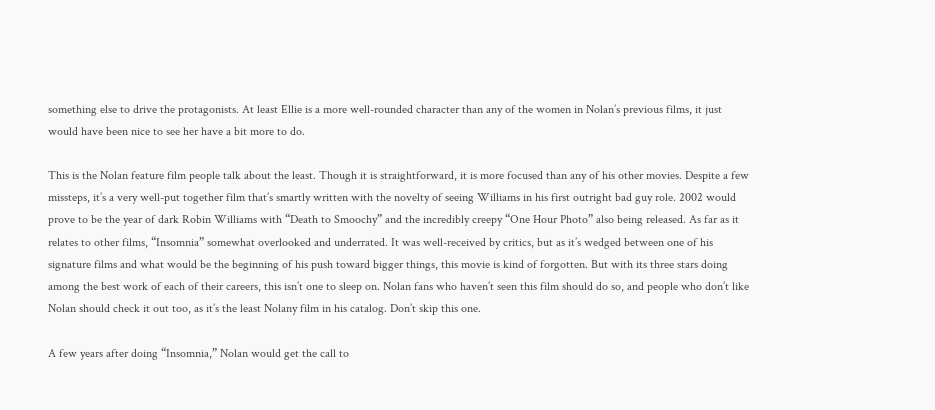something else to drive the protagonists. At least Ellie is a more well-rounded character than any of the women in Nolan’s previous films, it just would have been nice to see her have a bit more to do.

This is the Nolan feature film people talk about the least. Though it is straightforward, it is more focused than any of his other movies. Despite a few missteps, it’s a very well-put together film that’s smartly written with the novelty of seeing Williams in his first outright bad guy role. 2002 would prove to be the year of dark Robin Williams with “Death to Smoochy” and the incredibly creepy “One Hour Photo” also being released. As far as it relates to other films, “Insomnia” somewhat overlooked and underrated. It was well-received by critics, but as it’s wedged between one of his signature films and what would be the beginning of his push toward bigger things, this movie is kind of forgotten. But with its three stars doing among the best work of each of their careers, this isn’t one to sleep on. Nolan fans who haven’t seen this film should do so, and people who don’t like Nolan should check it out too, as it’s the least Nolany film in his catalog. Don’t skip this one.

A few years after doing “Insomnia,” Nolan would get the call to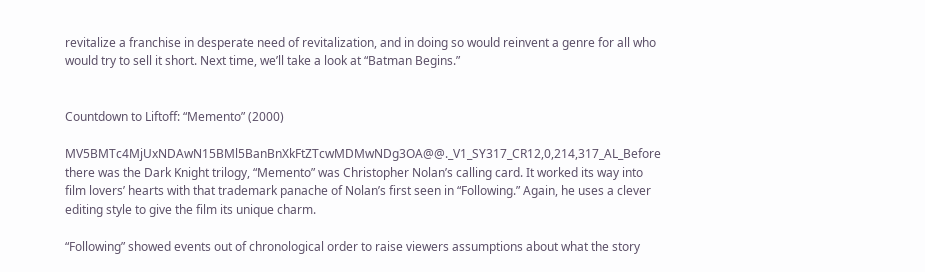revitalize a franchise in desperate need of revitalization, and in doing so would reinvent a genre for all who would try to sell it short. Next time, we’ll take a look at “Batman Begins.”


Countdown to Liftoff: “Memento” (2000)

MV5BMTc4MjUxNDAwN15BMl5BanBnXkFtZTcwMDMwNDg3OA@@._V1_SY317_CR12,0,214,317_AL_Before there was the Dark Knight trilogy, “Memento” was Christopher Nolan’s calling card. It worked its way into film lovers’ hearts with that trademark panache of Nolan’s first seen in “Following.” Again, he uses a clever editing style to give the film its unique charm.

“Following” showed events out of chronological order to raise viewers assumptions about what the story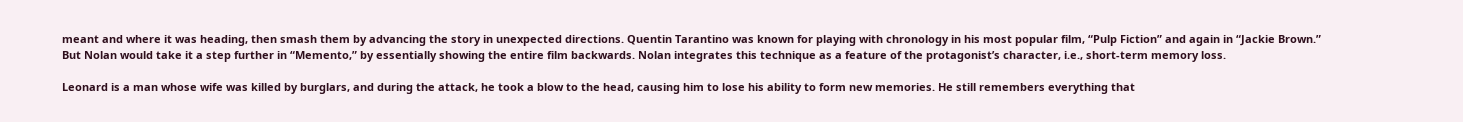meant and where it was heading, then smash them by advancing the story in unexpected directions. Quentin Tarantino was known for playing with chronology in his most popular film, “Pulp Fiction” and again in “Jackie Brown.” But Nolan would take it a step further in “Memento,” by essentially showing the entire film backwards. Nolan integrates this technique as a feature of the protagonist’s character, i.e., short-term memory loss.

Leonard is a man whose wife was killed by burglars, and during the attack, he took a blow to the head, causing him to lose his ability to form new memories. He still remembers everything that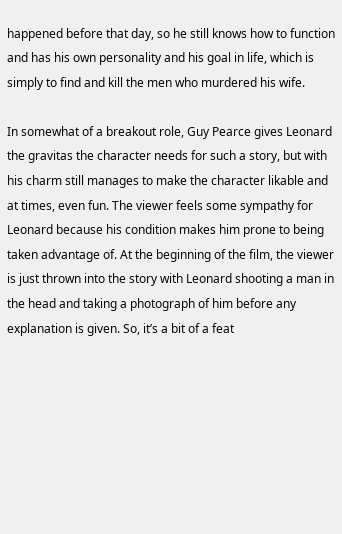happened before that day, so he still knows how to function and has his own personality and his goal in life, which is simply to find and kill the men who murdered his wife.

In somewhat of a breakout role, Guy Pearce gives Leonard the gravitas the character needs for such a story, but with his charm still manages to make the character likable and at times, even fun. The viewer feels some sympathy for Leonard because his condition makes him prone to being taken advantage of. At the beginning of the film, the viewer is just thrown into the story with Leonard shooting a man in the head and taking a photograph of him before any explanation is given. So, it’s a bit of a feat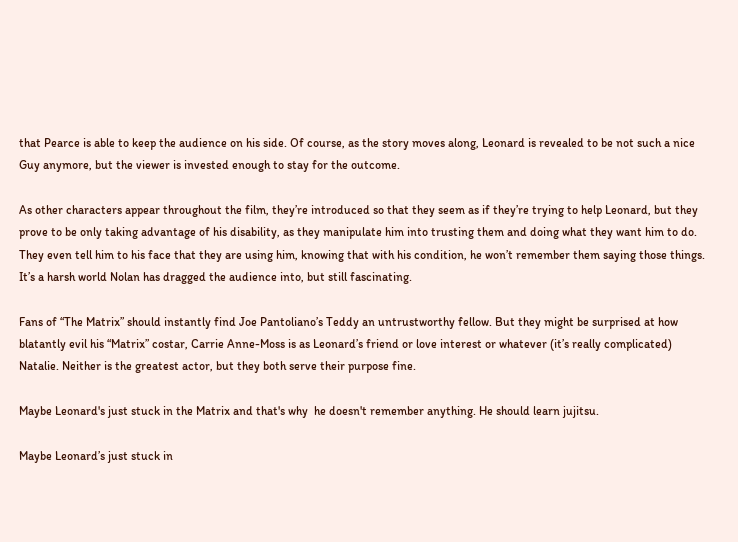that Pearce is able to keep the audience on his side. Of course, as the story moves along, Leonard is revealed to be not such a nice Guy anymore, but the viewer is invested enough to stay for the outcome.

As other characters appear throughout the film, they’re introduced so that they seem as if they’re trying to help Leonard, but they prove to be only taking advantage of his disability, as they manipulate him into trusting them and doing what they want him to do. They even tell him to his face that they are using him, knowing that with his condition, he won’t remember them saying those things. It’s a harsh world Nolan has dragged the audience into, but still fascinating.

Fans of “The Matrix” should instantly find Joe Pantoliano’s Teddy an untrustworthy fellow. But they might be surprised at how blatantly evil his “Matrix” costar, Carrie Anne-Moss is as Leonard’s friend or love interest or whatever (it’s really complicated) Natalie. Neither is the greatest actor, but they both serve their purpose fine.

Maybe Leonard's just stuck in the Matrix and that's why  he doesn't remember anything. He should learn jujitsu.

Maybe Leonard’s just stuck in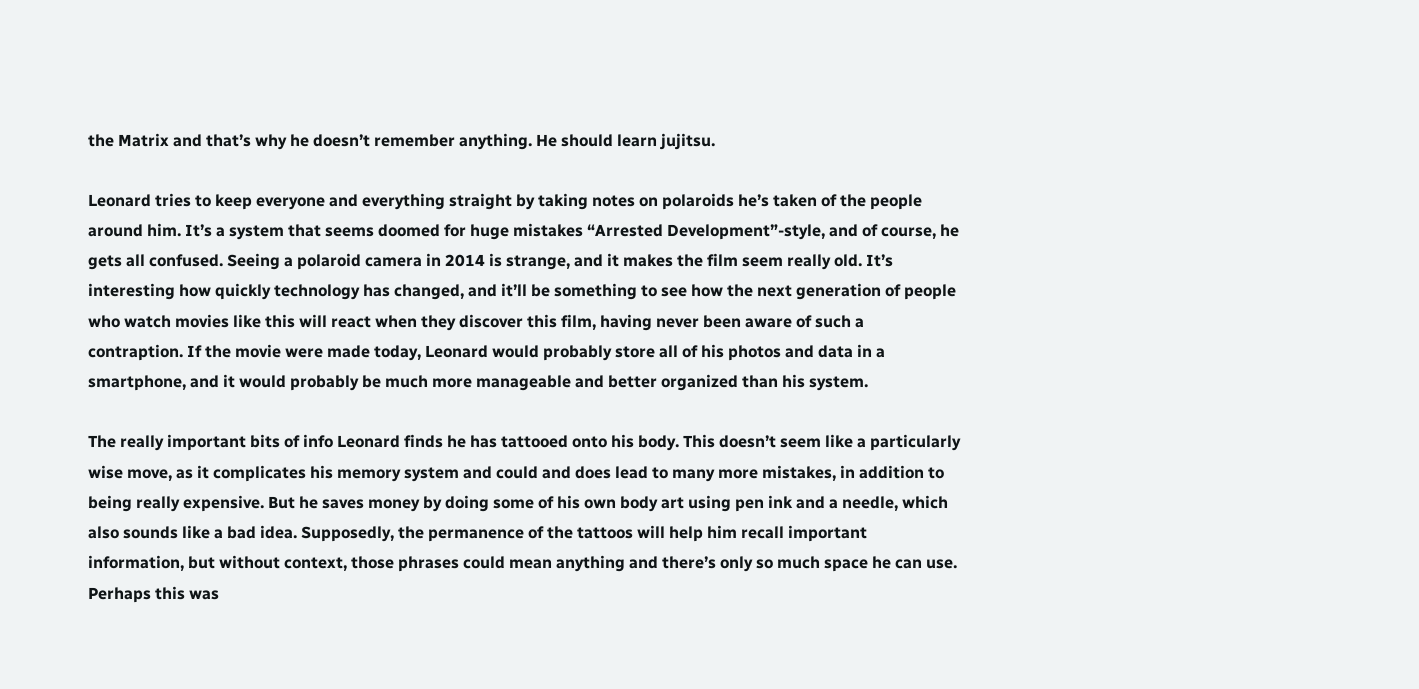the Matrix and that’s why he doesn’t remember anything. He should learn jujitsu.

Leonard tries to keep everyone and everything straight by taking notes on polaroids he’s taken of the people around him. It’s a system that seems doomed for huge mistakes “Arrested Development”-style, and of course, he gets all confused. Seeing a polaroid camera in 2014 is strange, and it makes the film seem really old. It’s interesting how quickly technology has changed, and it’ll be something to see how the next generation of people who watch movies like this will react when they discover this film, having never been aware of such a contraption. If the movie were made today, Leonard would probably store all of his photos and data in a smartphone, and it would probably be much more manageable and better organized than his system.

The really important bits of info Leonard finds he has tattooed onto his body. This doesn’t seem like a particularly wise move, as it complicates his memory system and could and does lead to many more mistakes, in addition to being really expensive. But he saves money by doing some of his own body art using pen ink and a needle, which also sounds like a bad idea. Supposedly, the permanence of the tattoos will help him recall important information, but without context, those phrases could mean anything and there’s only so much space he can use. Perhaps this was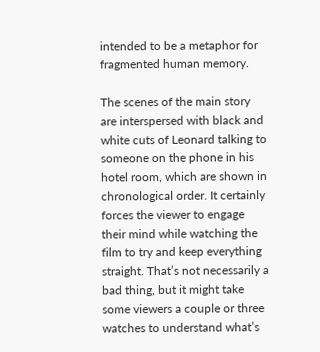intended to be a metaphor for fragmented human memory.

The scenes of the main story are interspersed with black and white cuts of Leonard talking to someone on the phone in his hotel room, which are shown in chronological order. It certainly forces the viewer to engage their mind while watching the film to try and keep everything straight. That’s not necessarily a bad thing, but it might take some viewers a couple or three watches to understand what’s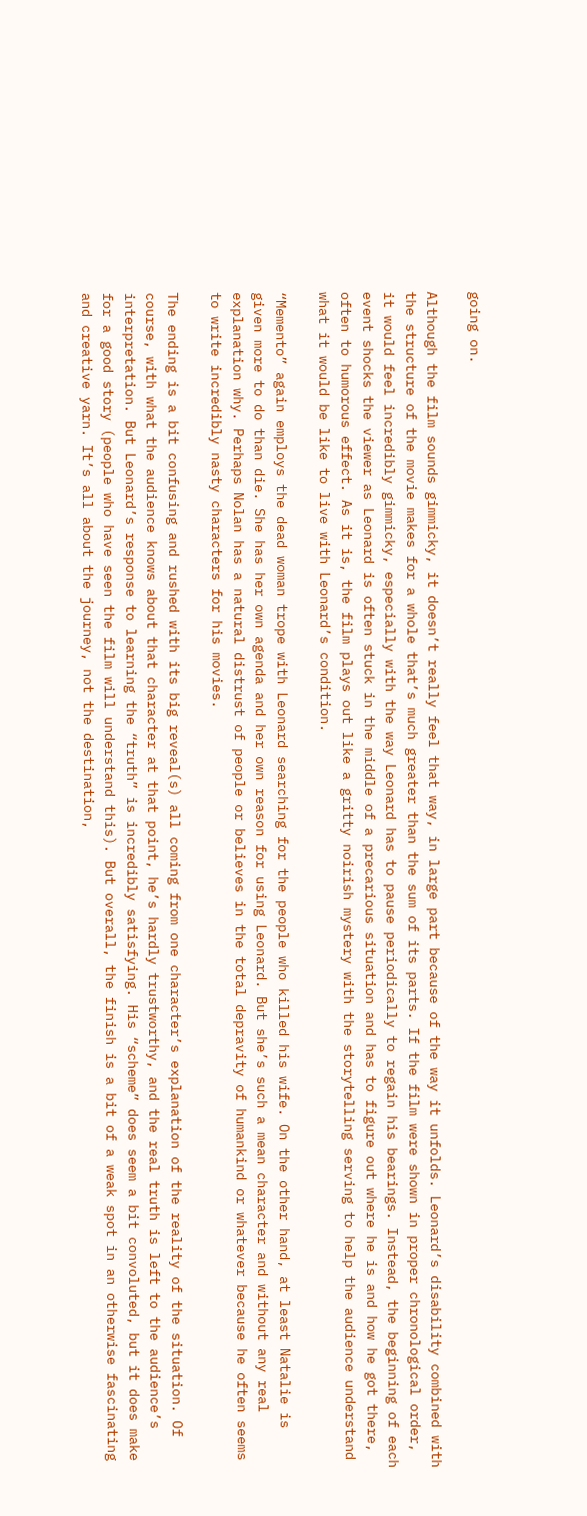going on.

Although the film sounds gimmicky, it doesn’t really feel that way, in large part because of the way it unfolds. Leonard’s disability combined with the structure of the movie makes for a whole that’s much greater than the sum of its parts. If the film were shown in proper chronological order, it would feel incredibly gimmicky, especially with the way Leonard has to pause periodically to regain his bearings. Instead, the beginning of each event shocks the viewer as Leonard is often stuck in the middle of a precarious situation and has to figure out where he is and how he got there, often to humorous effect. As it is, the film plays out like a gritty noirish mystery with the storytelling serving to help the audience understand what it would be like to live with Leonard’s condition.

“Memento” again employs the dead woman trope with Leonard searching for the people who killed his wife. On the other hand, at least Natalie is given more to do than die. She has her own agenda and her own reason for using Leonard. But she’s such a mean character and without any real explanation why. Perhaps Nolan has a natural distrust of people or believes in the total depravity of humankind or whatever because he often seems to write incredibly nasty characters for his movies.

The ending is a bit confusing and rushed with its big reveal(s) all coming from one character’s explanation of the reality of the situation. Of course, with what the audience knows about that character at that point, he’s hardly trustworthy, and the real truth is left to the audience’s interpretation. But Leonard’s response to learning the “truth” is incredibly satisfying. His “scheme” does seem a bit convoluted, but it does make for a good story (people who have seen the film will understand this). But overall, the finish is a bit of a weak spot in an otherwise fascinating and creative yarn. It’s all about the journey, not the destination,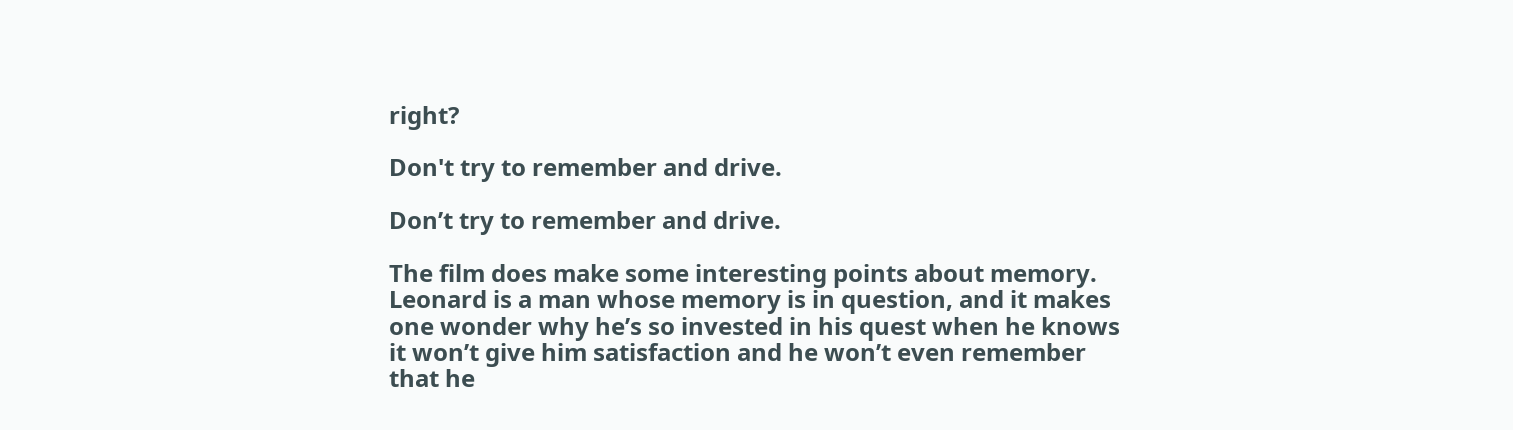right?

Don't try to remember and drive.

Don’t try to remember and drive.

The film does make some interesting points about memory. Leonard is a man whose memory is in question, and it makes one wonder why he’s so invested in his quest when he knows it won’t give him satisfaction and he won’t even remember that he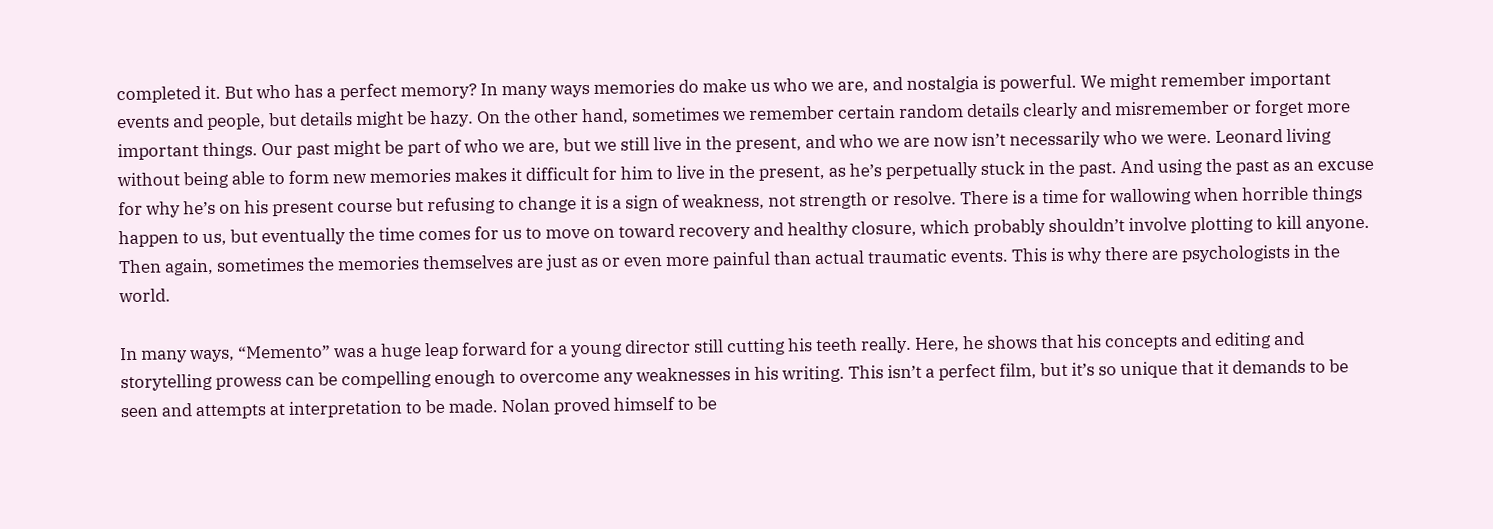completed it. But who has a perfect memory? In many ways memories do make us who we are, and nostalgia is powerful. We might remember important events and people, but details might be hazy. On the other hand, sometimes we remember certain random details clearly and misremember or forget more important things. Our past might be part of who we are, but we still live in the present, and who we are now isn’t necessarily who we were. Leonard living without being able to form new memories makes it difficult for him to live in the present, as he’s perpetually stuck in the past. And using the past as an excuse for why he’s on his present course but refusing to change it is a sign of weakness, not strength or resolve. There is a time for wallowing when horrible things happen to us, but eventually the time comes for us to move on toward recovery and healthy closure, which probably shouldn’t involve plotting to kill anyone. Then again, sometimes the memories themselves are just as or even more painful than actual traumatic events. This is why there are psychologists in the world.

In many ways, “Memento” was a huge leap forward for a young director still cutting his teeth really. Here, he shows that his concepts and editing and storytelling prowess can be compelling enough to overcome any weaknesses in his writing. This isn’t a perfect film, but it’s so unique that it demands to be seen and attempts at interpretation to be made. Nolan proved himself to be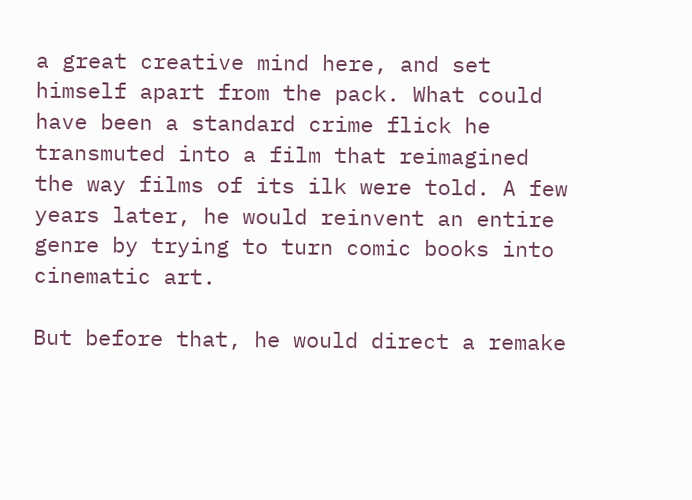a great creative mind here, and set himself apart from the pack. What could have been a standard crime flick he transmuted into a film that reimagined the way films of its ilk were told. A few years later, he would reinvent an entire genre by trying to turn comic books into cinematic art.

But before that, he would direct a remake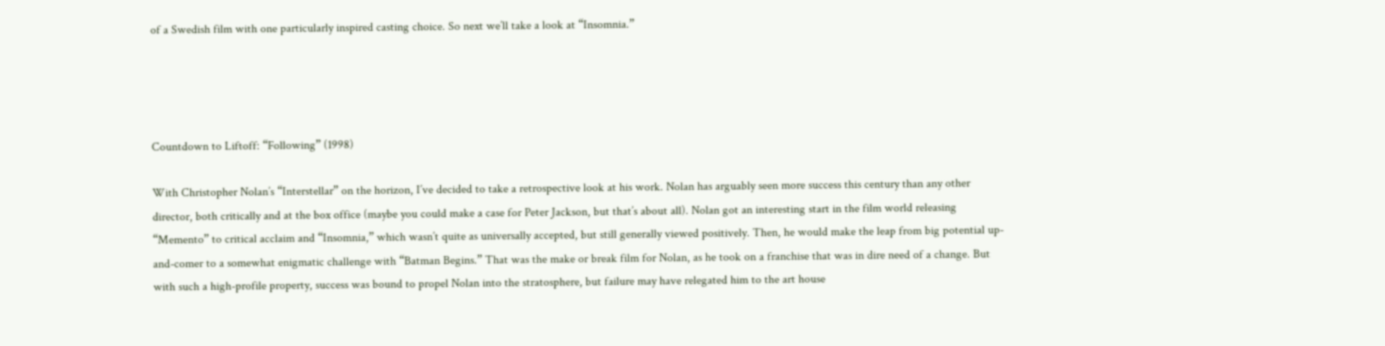of a Swedish film with one particularly inspired casting choice. So next we’ll take a look at “Insomnia.”




Countdown to Liftoff: “Following” (1998)

With Christopher Nolan’s “Interstellar” on the horizon, I’ve decided to take a retrospective look at his work. Nolan has arguably seen more success this century than any other director, both critically and at the box office (maybe you could make a case for Peter Jackson, but that’s about all). Nolan got an interesting start in the film world releasing “Memento” to critical acclaim and “Insomnia,” which wasn’t quite as universally accepted, but still generally viewed positively. Then, he would make the leap from big potential up-and-comer to a somewhat enigmatic challenge with “Batman Begins.” That was the make or break film for Nolan, as he took on a franchise that was in dire need of a change. But with such a high-profile property, success was bound to propel Nolan into the stratosphere, but failure may have relegated him to the art house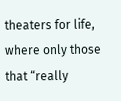theaters for life, where only those that “really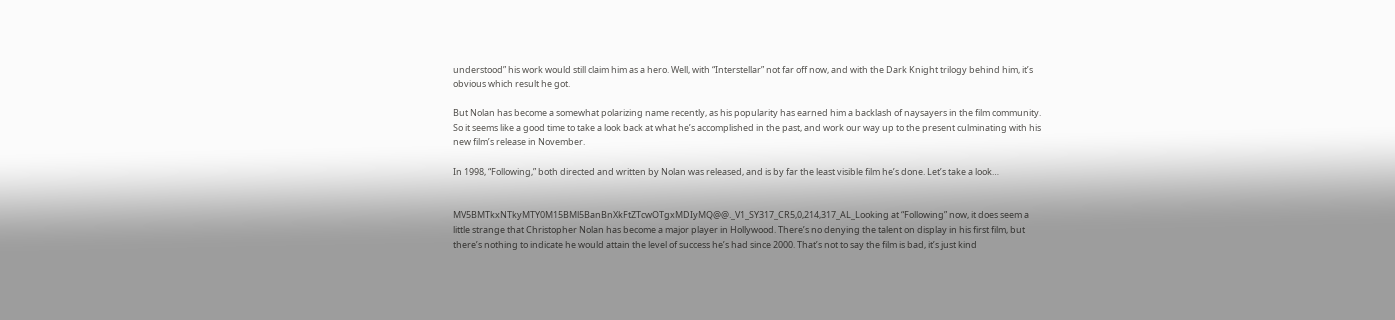understood” his work would still claim him as a hero. Well, with “Interstellar” not far off now, and with the Dark Knight trilogy behind him, it’s obvious which result he got.

But Nolan has become a somewhat polarizing name recently, as his popularity has earned him a backlash of naysayers in the film community. So it seems like a good time to take a look back at what he’s accomplished in the past, and work our way up to the present culminating with his new film’s release in November.

In 1998, “Following,” both directed and written by Nolan was released, and is by far the least visible film he’s done. Let’s take a look…


MV5BMTkxNTkyMTY0M15BMl5BanBnXkFtZTcwOTgxMDIyMQ@@._V1_SY317_CR5,0,214,317_AL_Looking at “Following” now, it does seem a little strange that Christopher Nolan has become a major player in Hollywood. There’s no denying the talent on display in his first film, but there’s nothing to indicate he would attain the level of success he’s had since 2000. That’s not to say the film is bad, it’s just kind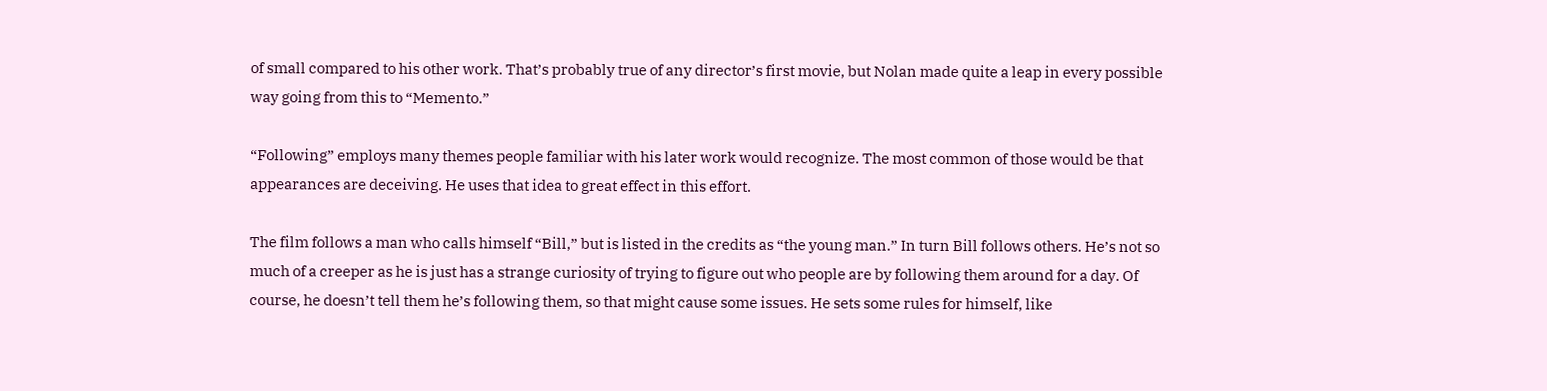of small compared to his other work. That’s probably true of any director’s first movie, but Nolan made quite a leap in every possible way going from this to “Memento.”

“Following” employs many themes people familiar with his later work would recognize. The most common of those would be that appearances are deceiving. He uses that idea to great effect in this effort.

The film follows a man who calls himself “Bill,” but is listed in the credits as “the young man.” In turn Bill follows others. He’s not so much of a creeper as he is just has a strange curiosity of trying to figure out who people are by following them around for a day. Of course, he doesn’t tell them he’s following them, so that might cause some issues. He sets some rules for himself, like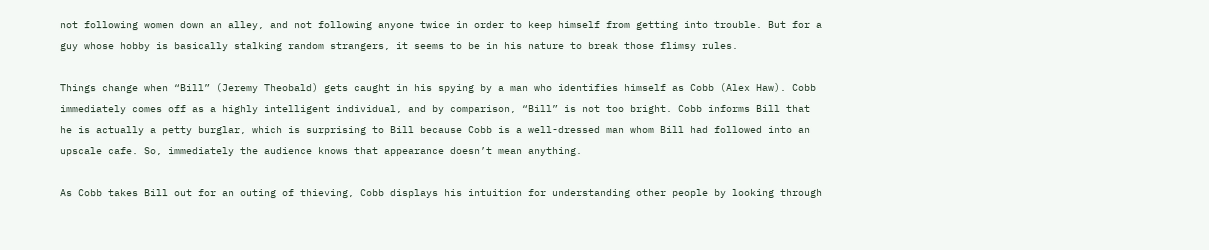not following women down an alley, and not following anyone twice in order to keep himself from getting into trouble. But for a guy whose hobby is basically stalking random strangers, it seems to be in his nature to break those flimsy rules.

Things change when “Bill” (Jeremy Theobald) gets caught in his spying by a man who identifies himself as Cobb (Alex Haw). Cobb immediately comes off as a highly intelligent individual, and by comparison, “Bill” is not too bright. Cobb informs Bill that he is actually a petty burglar, which is surprising to Bill because Cobb is a well-dressed man whom Bill had followed into an upscale cafe. So, immediately the audience knows that appearance doesn’t mean anything.

As Cobb takes Bill out for an outing of thieving, Cobb displays his intuition for understanding other people by looking through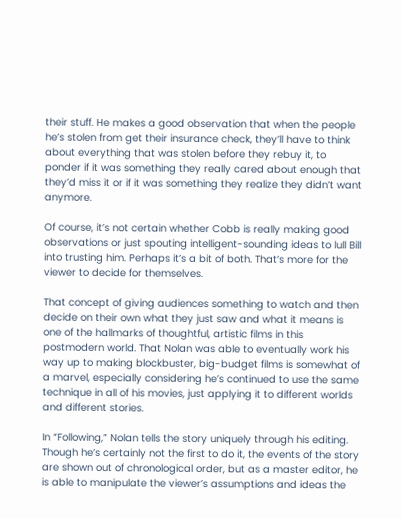their stuff. He makes a good observation that when the people he’s stolen from get their insurance check, they’ll have to think about everything that was stolen before they rebuy it, to ponder if it was something they really cared about enough that they’d miss it or if it was something they realize they didn’t want anymore.

Of course, it’s not certain whether Cobb is really making good observations or just spouting intelligent-sounding ideas to lull Bill into trusting him. Perhaps it’s a bit of both. That’s more for the viewer to decide for themselves.

That concept of giving audiences something to watch and then decide on their own what they just saw and what it means is one of the hallmarks of thoughtful, artistic films in this postmodern world. That Nolan was able to eventually work his way up to making blockbuster, big-budget films is somewhat of a marvel, especially considering he’s continued to use the same technique in all of his movies, just applying it to different worlds and different stories.

In “Following,” Nolan tells the story uniquely through his editing. Though he’s certainly not the first to do it, the events of the story are shown out of chronological order, but as a master editor, he is able to manipulate the viewer’s assumptions and ideas the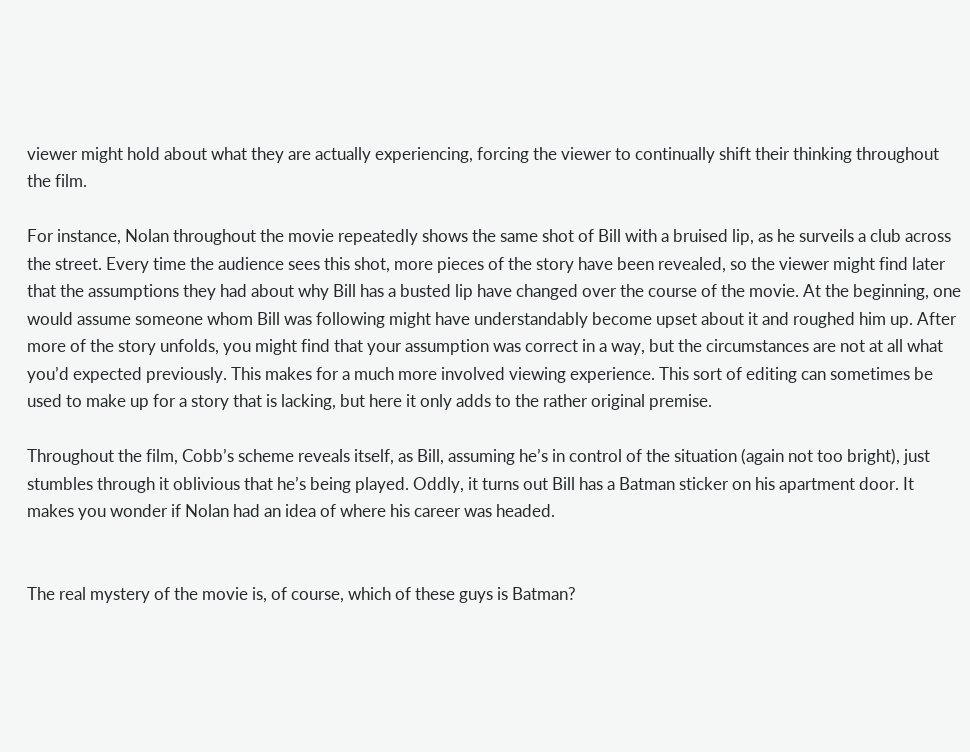viewer might hold about what they are actually experiencing, forcing the viewer to continually shift their thinking throughout the film.

For instance, Nolan throughout the movie repeatedly shows the same shot of Bill with a bruised lip, as he surveils a club across the street. Every time the audience sees this shot, more pieces of the story have been revealed, so the viewer might find later that the assumptions they had about why Bill has a busted lip have changed over the course of the movie. At the beginning, one would assume someone whom Bill was following might have understandably become upset about it and roughed him up. After more of the story unfolds, you might find that your assumption was correct in a way, but the circumstances are not at all what you’d expected previously. This makes for a much more involved viewing experience. This sort of editing can sometimes be used to make up for a story that is lacking, but here it only adds to the rather original premise.

Throughout the film, Cobb’s scheme reveals itself, as Bill, assuming he’s in control of the situation (again not too bright), just stumbles through it oblivious that he’s being played. Oddly, it turns out Bill has a Batman sticker on his apartment door. It makes you wonder if Nolan had an idea of where his career was headed.


The real mystery of the movie is, of course, which of these guys is Batman?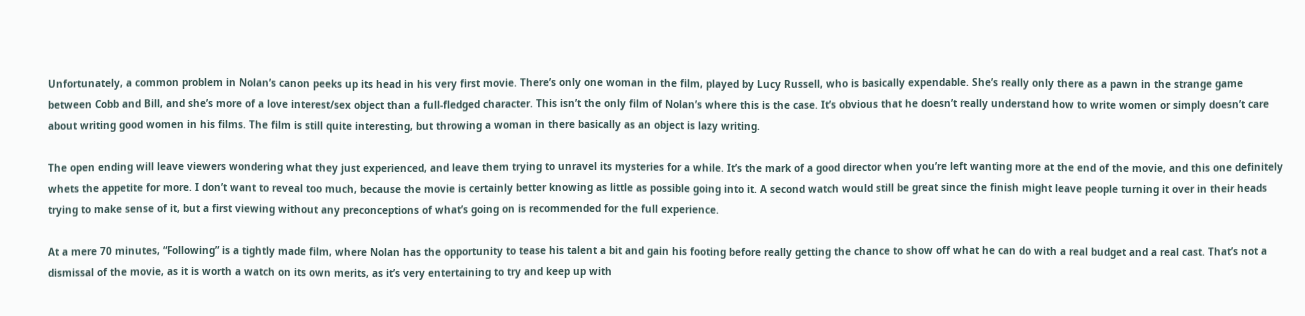Unfortunately, a common problem in Nolan’s canon peeks up its head in his very first movie. There’s only one woman in the film, played by Lucy Russell, who is basically expendable. She’s really only there as a pawn in the strange game between Cobb and Bill, and she’s more of a love interest/sex object than a full-fledged character. This isn’t the only film of Nolan’s where this is the case. It’s obvious that he doesn’t really understand how to write women or simply doesn’t care about writing good women in his films. The film is still quite interesting, but throwing a woman in there basically as an object is lazy writing.

The open ending will leave viewers wondering what they just experienced, and leave them trying to unravel its mysteries for a while. It’s the mark of a good director when you’re left wanting more at the end of the movie, and this one definitely whets the appetite for more. I don’t want to reveal too much, because the movie is certainly better knowing as little as possible going into it. A second watch would still be great since the finish might leave people turning it over in their heads trying to make sense of it, but a first viewing without any preconceptions of what’s going on is recommended for the full experience.

At a mere 70 minutes, “Following” is a tightly made film, where Nolan has the opportunity to tease his talent a bit and gain his footing before really getting the chance to show off what he can do with a real budget and a real cast. That’s not a dismissal of the movie, as it is worth a watch on its own merits, as it’s very entertaining to try and keep up with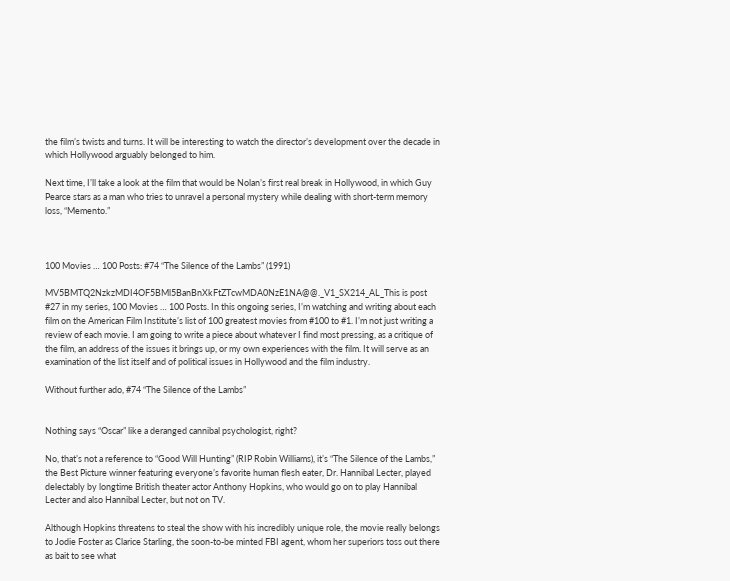the film’s twists and turns. It will be interesting to watch the director’s development over the decade in which Hollywood arguably belonged to him.

Next time, I’ll take a look at the film that would be Nolan’s first real break in Hollywood, in which Guy Pearce stars as a man who tries to unravel a personal mystery while dealing with short-term memory loss, “Memento.”



100 Movies … 100 Posts: #74 “The Silence of the Lambs” (1991)

MV5BMTQ2NzkzMDI4OF5BMl5BanBnXkFtZTcwMDA0NzE1NA@@._V1_SX214_AL_This is post #27 in my series, 100 Movies … 100 Posts. In this ongoing series, I’m watching and writing about each film on the American Film Institute’s list of 100 greatest movies from #100 to #1. I’m not just writing a review of each movie. I am going to write a piece about whatever I find most pressing, as a critique of the film, an address of the issues it brings up, or my own experiences with the film. It will serve as an examination of the list itself and of political issues in Hollywood and the film industry.

Without further ado, #74 “The Silence of the Lambs”


Nothing says “Oscar” like a deranged cannibal psychologist, right?

No, that’s not a reference to “Good Will Hunting” (RIP Robin Williams), it’s “The Silence of the Lambs,” the Best Picture winner featuring everyone’s favorite human flesh eater, Dr. Hannibal Lecter, played delectably by longtime British theater actor Anthony Hopkins, who would go on to play Hannibal Lecter and also Hannibal Lecter, but not on TV.

Although Hopkins threatens to steal the show with his incredibly unique role, the movie really belongs to Jodie Foster as Clarice Starling, the soon-to-be minted FBI agent, whom her superiors toss out there as bait to see what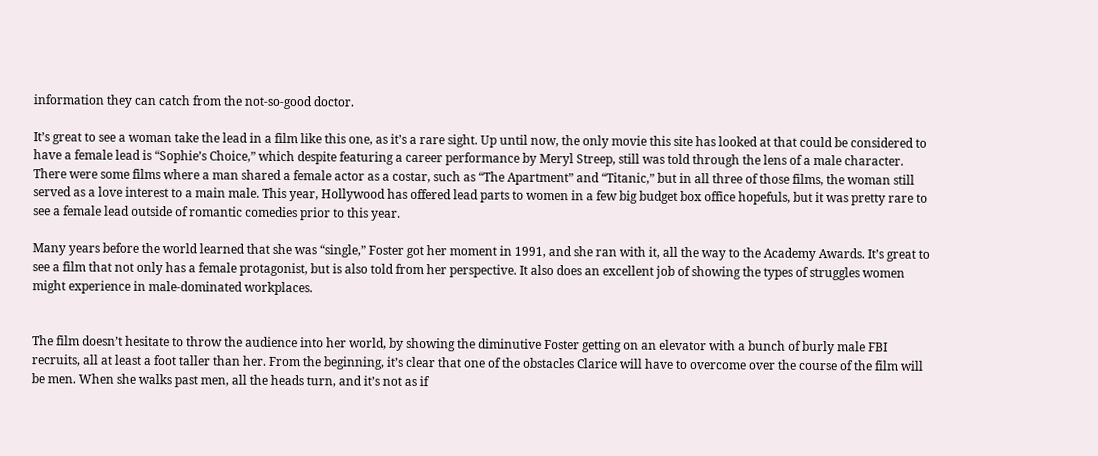information they can catch from the not-so-good doctor.

It’s great to see a woman take the lead in a film like this one, as it’s a rare sight. Up until now, the only movie this site has looked at that could be considered to have a female lead is “Sophie’s Choice,” which despite featuring a career performance by Meryl Streep, still was told through the lens of a male character. There were some films where a man shared a female actor as a costar, such as “The Apartment” and “Titanic,” but in all three of those films, the woman still served as a love interest to a main male. This year, Hollywood has offered lead parts to women in a few big budget box office hopefuls, but it was pretty rare to see a female lead outside of romantic comedies prior to this year.

Many years before the world learned that she was “single,” Foster got her moment in 1991, and she ran with it, all the way to the Academy Awards. It’s great to see a film that not only has a female protagonist, but is also told from her perspective. It also does an excellent job of showing the types of struggles women might experience in male-dominated workplaces.


The film doesn’t hesitate to throw the audience into her world, by showing the diminutive Foster getting on an elevator with a bunch of burly male FBI recruits, all at least a foot taller than her. From the beginning, it’s clear that one of the obstacles Clarice will have to overcome over the course of the film will be men. When she walks past men, all the heads turn, and it’s not as if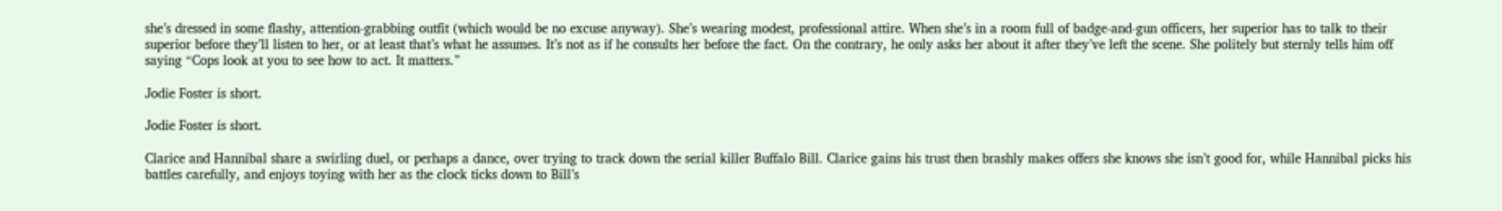she’s dressed in some flashy, attention-grabbing outfit (which would be no excuse anyway). She’s wearing modest, professional attire. When she’s in a room full of badge-and-gun officers, her superior has to talk to their superior before they’ll listen to her, or at least that’s what he assumes. It’s not as if he consults her before the fact. On the contrary, he only asks her about it after they’ve left the scene. She politely but sternly tells him off saying “Cops look at you to see how to act. It matters.”

Jodie Foster is short.

Jodie Foster is short.

Clarice and Hannibal share a swirling duel, or perhaps a dance, over trying to track down the serial killer Buffalo Bill. Clarice gains his trust then brashly makes offers she knows she isn’t good for, while Hannibal picks his battles carefully, and enjoys toying with her as the clock ticks down to Bill’s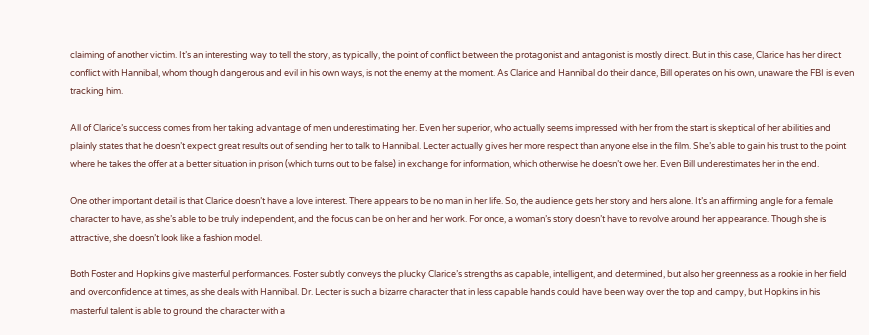claiming of another victim. It’s an interesting way to tell the story, as typically, the point of conflict between the protagonist and antagonist is mostly direct. But in this case, Clarice has her direct conflict with Hannibal, whom though dangerous and evil in his own ways, is not the enemy at the moment. As Clarice and Hannibal do their dance, Bill operates on his own, unaware the FBI is even tracking him.

All of Clarice’s success comes from her taking advantage of men underestimating her. Even her superior, who actually seems impressed with her from the start is skeptical of her abilities and plainly states that he doesn’t expect great results out of sending her to talk to Hannibal. Lecter actually gives her more respect than anyone else in the film. She’s able to gain his trust to the point where he takes the offer at a better situation in prison (which turns out to be false) in exchange for information, which otherwise he doesn’t owe her. Even Bill underestimates her in the end.

One other important detail is that Clarice doesn’t have a love interest. There appears to be no man in her life. So, the audience gets her story and hers alone. It’s an affirming angle for a female character to have, as she’s able to be truly independent, and the focus can be on her and her work. For once, a woman’s story doesn’t have to revolve around her appearance. Though she is attractive, she doesn’t look like a fashion model.

Both Foster and Hopkins give masterful performances. Foster subtly conveys the plucky Clarice’s strengths as capable, intelligent, and determined, but also her greenness as a rookie in her field and overconfidence at times, as she deals with Hannibal. Dr. Lecter is such a bizarre character that in less capable hands could have been way over the top and campy, but Hopkins in his masterful talent is able to ground the character with a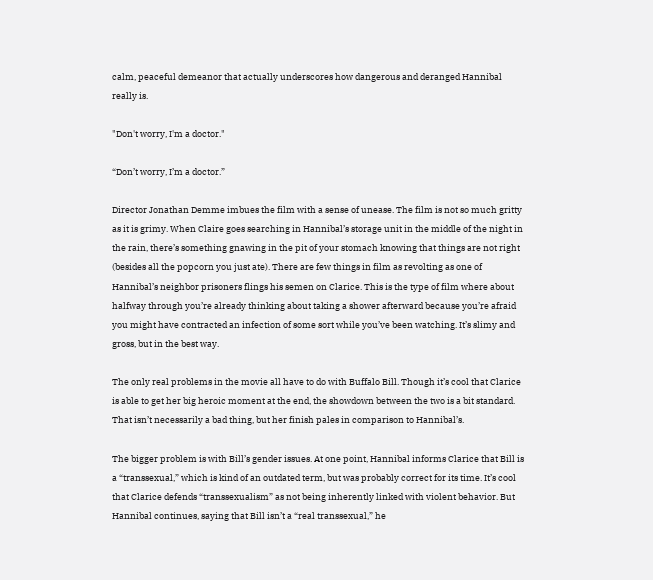calm, peaceful demeanor that actually underscores how dangerous and deranged Hannibal really is.

"Don't worry, I'm a doctor."

“Don’t worry, I’m a doctor.”

Director Jonathan Demme imbues the film with a sense of unease. The film is not so much gritty as it is grimy. When Claire goes searching in Hannibal’s storage unit in the middle of the night in the rain, there’s something gnawing in the pit of your stomach knowing that things are not right (besides all the popcorn you just ate). There are few things in film as revolting as one of Hannibal’s neighbor prisoners flings his semen on Clarice. This is the type of film where about halfway through you’re already thinking about taking a shower afterward because you’re afraid you might have contracted an infection of some sort while you’ve been watching. It’s slimy and gross, but in the best way.

The only real problems in the movie all have to do with Buffalo Bill. Though it’s cool that Clarice is able to get her big heroic moment at the end, the showdown between the two is a bit standard. That isn’t necessarily a bad thing, but her finish pales in comparison to Hannibal’s.

The bigger problem is with Bill’s gender issues. At one point, Hannibal informs Clarice that Bill is a “transsexual,” which is kind of an outdated term, but was probably correct for its time. It’s cool that Clarice defends “transsexualism” as not being inherently linked with violent behavior. But Hannibal continues, saying that Bill isn’t a “real transsexual,” he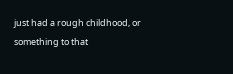just had a rough childhood, or something to that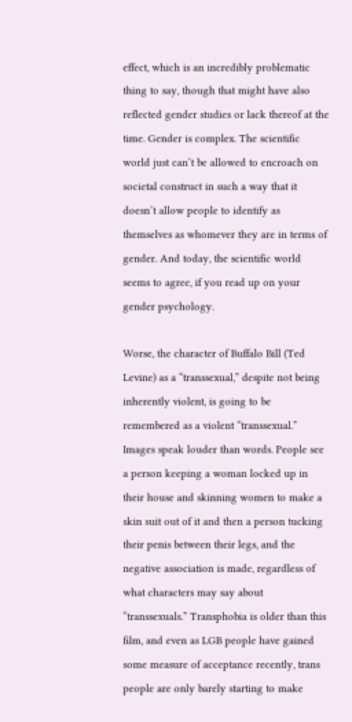effect, which is an incredibly problematic thing to say, though that might have also reflected gender studies or lack thereof at the time. Gender is complex. The scientific world just can’t be allowed to encroach on societal construct in such a way that it doesn’t allow people to identify as themselves as whomever they are in terms of gender. And today, the scientific world seems to agree, if you read up on your gender psychology.

Worse, the character of Buffalo Bill (Ted Levine) as a “transsexual,” despite not being inherently violent, is going to be remembered as a violent “transsexual.” Images speak louder than words. People see a person keeping a woman locked up in their house and skinning women to make a skin suit out of it and then a person tucking their penis between their legs, and the negative association is made, regardless of what characters may say about “transsexuals.” Transphobia is older than this film, and even as LGB people have gained some measure of acceptance recently, trans people are only barely starting to make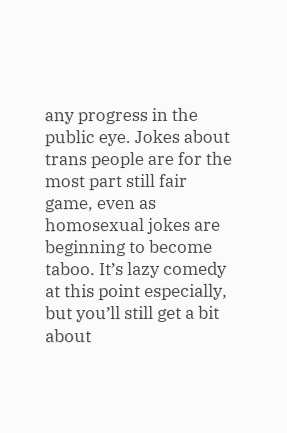any progress in the public eye. Jokes about trans people are for the most part still fair game, even as homosexual jokes are beginning to become taboo. It’s lazy comedy at this point especially, but you’ll still get a bit about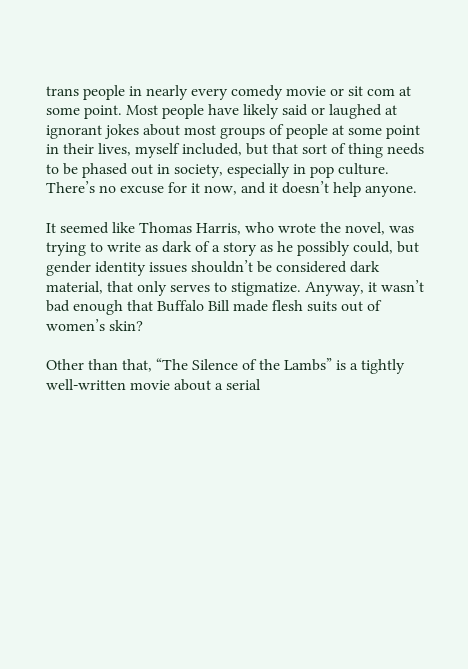trans people in nearly every comedy movie or sit com at some point. Most people have likely said or laughed at ignorant jokes about most groups of people at some point in their lives, myself included, but that sort of thing needs to be phased out in society, especially in pop culture. There’s no excuse for it now, and it doesn’t help anyone.

It seemed like Thomas Harris, who wrote the novel, was trying to write as dark of a story as he possibly could, but gender identity issues shouldn’t be considered dark material, that only serves to stigmatize. Anyway, it wasn’t bad enough that Buffalo Bill made flesh suits out of women’s skin?

Other than that, “The Silence of the Lambs” is a tightly well-written movie about a serial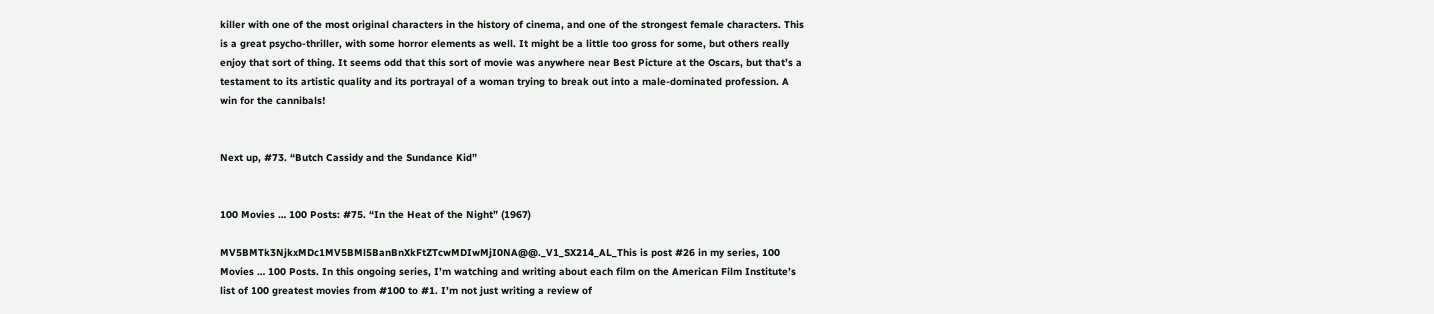killer with one of the most original characters in the history of cinema, and one of the strongest female characters. This is a great psycho-thriller, with some horror elements as well. It might be a little too gross for some, but others really enjoy that sort of thing. It seems odd that this sort of movie was anywhere near Best Picture at the Oscars, but that’s a testament to its artistic quality and its portrayal of a woman trying to break out into a male-dominated profession. A win for the cannibals!


Next up, #73. “Butch Cassidy and the Sundance Kid”


100 Movies … 100 Posts: #75. “In the Heat of the Night” (1967)

MV5BMTk3NjkxMDc1MV5BMl5BanBnXkFtZTcwMDIwMjI0NA@@._V1_SX214_AL_This is post #26 in my series, 100 Movies … 100 Posts. In this ongoing series, I’m watching and writing about each film on the American Film Institute’s list of 100 greatest movies from #100 to #1. I’m not just writing a review of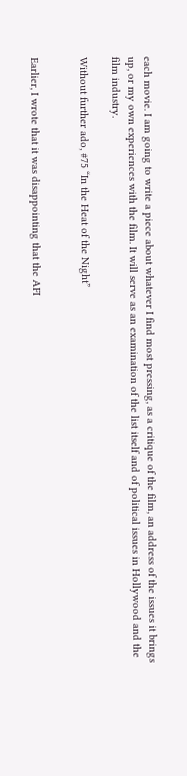each movie. I am going to write a piece about whatever I find most pressing, as a critique of the film, an address of the issues it brings up, or my own experiences with the film. It will serve as an examination of the list itself and of political issues in Hollywood and the film industry.

Without further ado, #75 “In the Heat of the Night”


Earlier, I wrote that it was disappointing that the AFI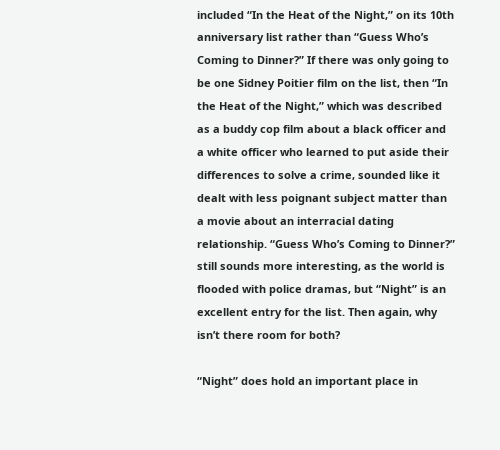included “In the Heat of the Night,” on its 10th anniversary list rather than “Guess Who’s Coming to Dinner?” If there was only going to be one Sidney Poitier film on the list, then “In the Heat of the Night,” which was described as a buddy cop film about a black officer and a white officer who learned to put aside their differences to solve a crime, sounded like it dealt with less poignant subject matter than a movie about an interracial dating relationship. “Guess Who’s Coming to Dinner?” still sounds more interesting, as the world is flooded with police dramas, but “Night” is an excellent entry for the list. Then again, why isn’t there room for both?

“Night” does hold an important place in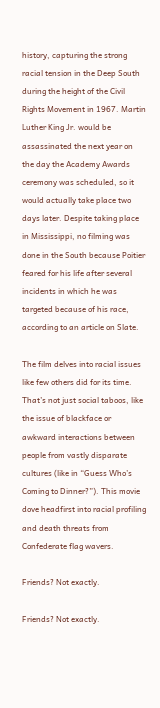history, capturing the strong racial tension in the Deep South during the height of the Civil Rights Movement in 1967. Martin Luther King Jr. would be assassinated the next year on the day the Academy Awards ceremony was scheduled, so it would actually take place two days later. Despite taking place in Mississippi, no filming was done in the South because Poitier feared for his life after several incidents in which he was targeted because of his race, according to an article on Slate.

The film delves into racial issues like few others did for its time. That’s not just social taboos, like the issue of blackface or awkward interactions between people from vastly disparate cultures (like in “Guess Who’s Coming to Dinner?”). This movie dove headfirst into racial profiling and death threats from Confederate flag wavers.

Friends? Not exactly.

Friends? Not exactly.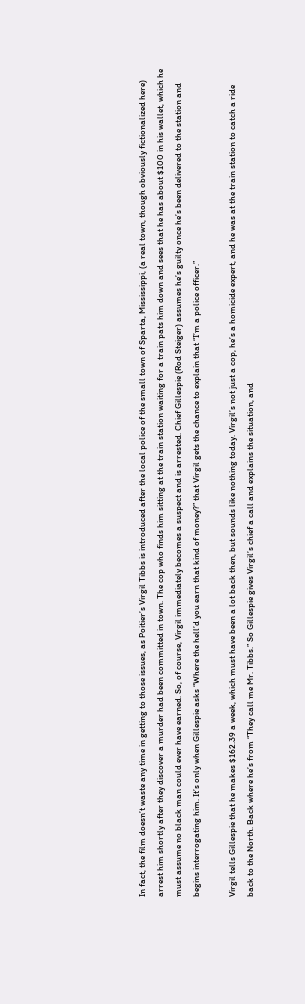In fact, the film doesn’t waste any time in getting to those issues, as Poitier’s Virgil Tibbs is introduced after the local police of the small town of Sparta, Mississippi, (a real town, though obviously fictionalized here) arrest him shortly after they discover a murder had been committed in town. The cop who finds him sitting at the train station waiting for a train pats him down and sees that he has about $100 in his wallet, which he must assume no black man could ever have earned. So, of course, Virgil immediately becomes a suspect and is arrested. Chief Gillespie (Rod Steiger) assumes he’s guilty once he’s been delivered to the station and begins interrogating him. It’s only when Gillespie asks “Where the hell’d you earn that kind of money?” that Virgil gets the chance to explain that “I’m a police officer.”

Virgil tells Gillespie that he makes $162.39 a week, which must have been a lot back then, but sounds like nothing today. Virgil’s not just a cop, he’s a homicide expert, and he was at the train station to catch a ride back to the North. Back where he’s from “They call me Mr. Tibbs.” So Gillespie gives Virgil’s chief a call and explains the situation, and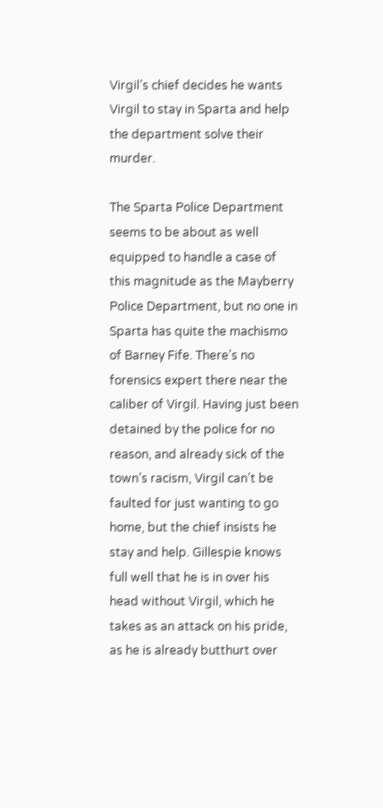Virgil’s chief decides he wants Virgil to stay in Sparta and help the department solve their murder.

The Sparta Police Department seems to be about as well equipped to handle a case of this magnitude as the Mayberry Police Department, but no one in Sparta has quite the machismo of Barney Fife. There’s no forensics expert there near the caliber of Virgil. Having just been detained by the police for no reason, and already sick of the town’s racism, Virgil can’t be faulted for just wanting to go home, but the chief insists he stay and help. Gillespie knows full well that he is in over his head without Virgil, which he takes as an attack on his pride, as he is already butthurt over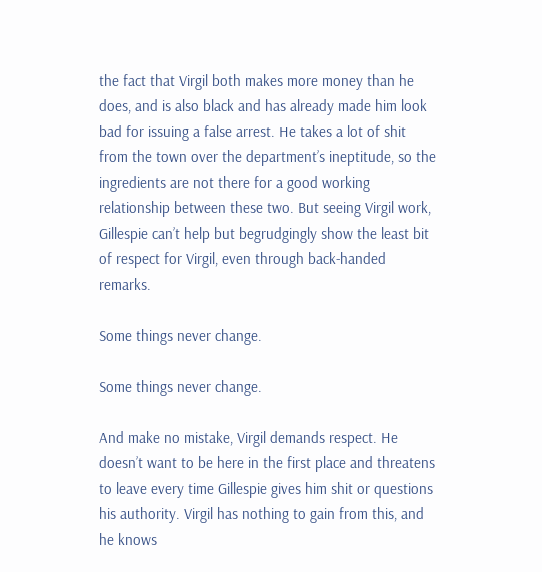the fact that Virgil both makes more money than he does, and is also black and has already made him look bad for issuing a false arrest. He takes a lot of shit from the town over the department’s ineptitude, so the ingredients are not there for a good working relationship between these two. But seeing Virgil work, Gillespie can’t help but begrudgingly show the least bit of respect for Virgil, even through back-handed remarks.

Some things never change.

Some things never change.

And make no mistake, Virgil demands respect. He doesn’t want to be here in the first place and threatens to leave every time Gillespie gives him shit or questions his authority. Virgil has nothing to gain from this, and he knows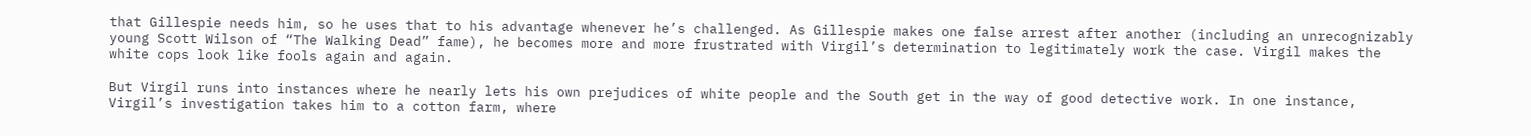that Gillespie needs him, so he uses that to his advantage whenever he’s challenged. As Gillespie makes one false arrest after another (including an unrecognizably young Scott Wilson of “The Walking Dead” fame), he becomes more and more frustrated with Virgil’s determination to legitimately work the case. Virgil makes the white cops look like fools again and again.

But Virgil runs into instances where he nearly lets his own prejudices of white people and the South get in the way of good detective work. In one instance, Virgil’s investigation takes him to a cotton farm, where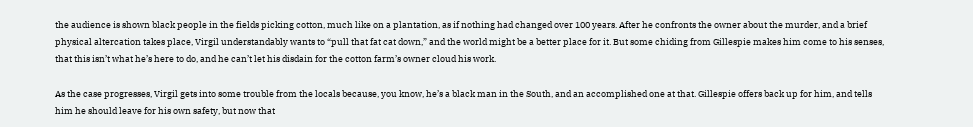the audience is shown black people in the fields picking cotton, much like on a plantation, as if nothing had changed over 100 years. After he confronts the owner about the murder, and a brief physical altercation takes place, Virgil understandably wants to “pull that fat cat down,” and the world might be a better place for it. But some chiding from Gillespie makes him come to his senses, that this isn’t what he’s here to do, and he can’t let his disdain for the cotton farm’s owner cloud his work.

As the case progresses, Virgil gets into some trouble from the locals because, you know, he’s a black man in the South, and an accomplished one at that. Gillespie offers back up for him, and tells him he should leave for his own safety, but now that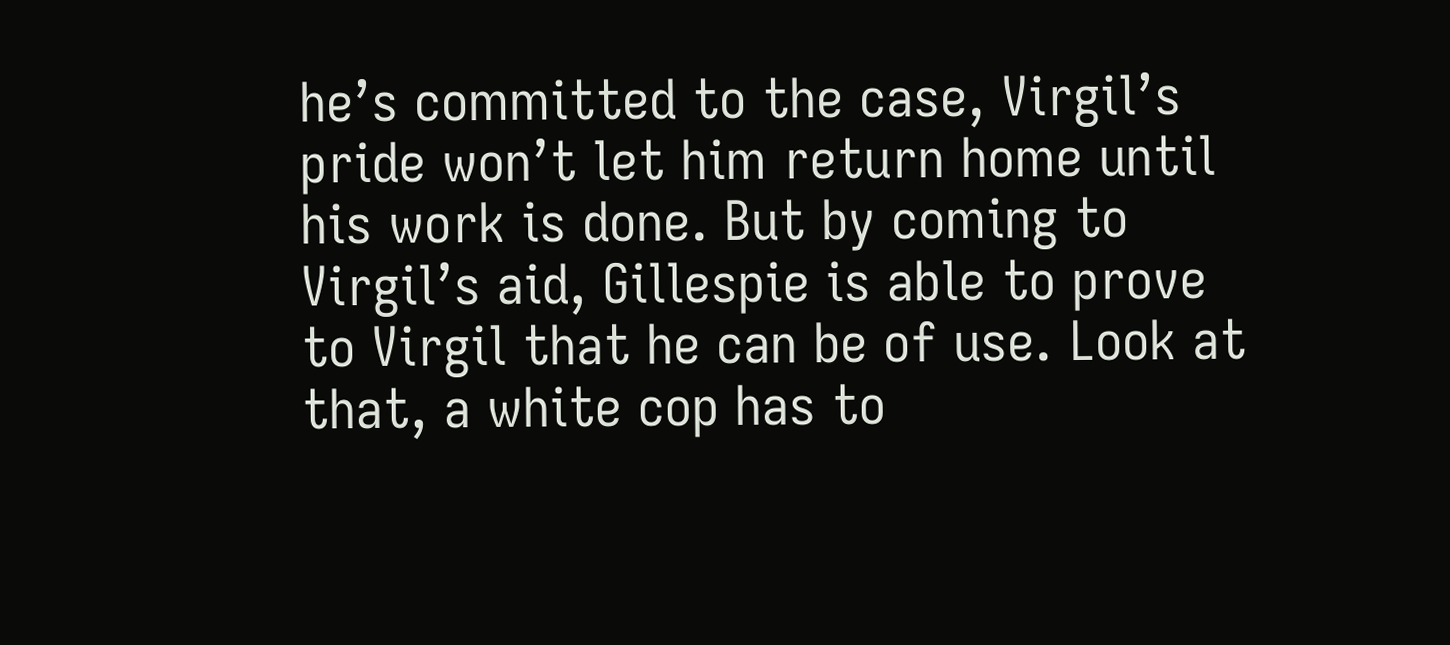he’s committed to the case, Virgil’s pride won’t let him return home until his work is done. But by coming to Virgil’s aid, Gillespie is able to prove to Virgil that he can be of use. Look at that, a white cop has to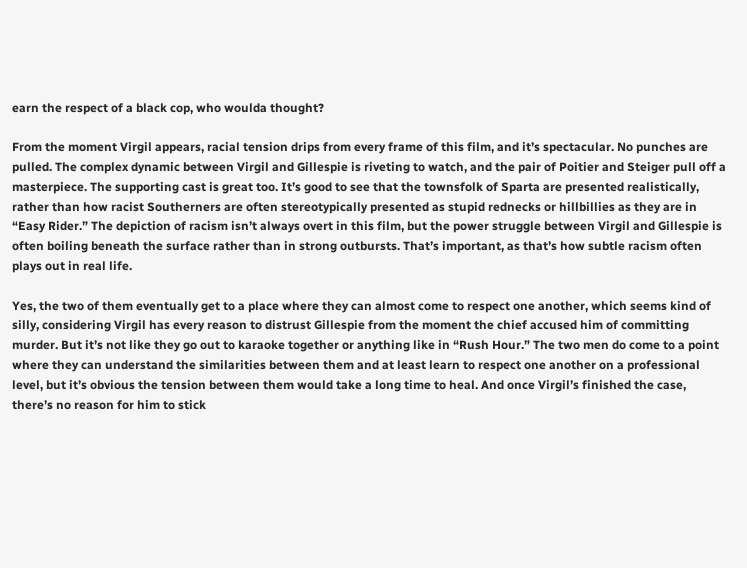earn the respect of a black cop, who woulda thought?

From the moment Virgil appears, racial tension drips from every frame of this film, and it’s spectacular. No punches are pulled. The complex dynamic between Virgil and Gillespie is riveting to watch, and the pair of Poitier and Steiger pull off a masterpiece. The supporting cast is great too. It’s good to see that the townsfolk of Sparta are presented realistically, rather than how racist Southerners are often stereotypically presented as stupid rednecks or hillbillies as they are in “Easy Rider.” The depiction of racism isn’t always overt in this film, but the power struggle between Virgil and Gillespie is often boiling beneath the surface rather than in strong outbursts. That’s important, as that’s how subtle racism often plays out in real life.

Yes, the two of them eventually get to a place where they can almost come to respect one another, which seems kind of silly, considering Virgil has every reason to distrust Gillespie from the moment the chief accused him of committing murder. But it’s not like they go out to karaoke together or anything like in “Rush Hour.” The two men do come to a point where they can understand the similarities between them and at least learn to respect one another on a professional level, but it’s obvious the tension between them would take a long time to heal. And once Virgil’s finished the case, there’s no reason for him to stick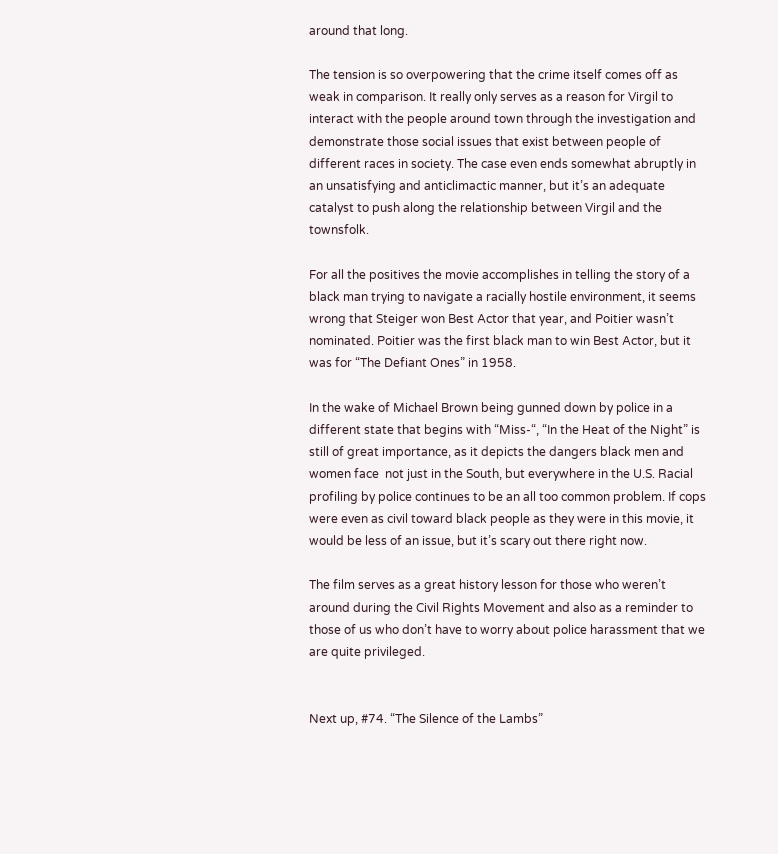around that long.

The tension is so overpowering that the crime itself comes off as weak in comparison. It really only serves as a reason for Virgil to interact with the people around town through the investigation and demonstrate those social issues that exist between people of different races in society. The case even ends somewhat abruptly in an unsatisfying and anticlimactic manner, but it’s an adequate catalyst to push along the relationship between Virgil and the townsfolk.

For all the positives the movie accomplishes in telling the story of a black man trying to navigate a racially hostile environment, it seems wrong that Steiger won Best Actor that year, and Poitier wasn’t nominated. Poitier was the first black man to win Best Actor, but it was for “The Defiant Ones” in 1958.

In the wake of Michael Brown being gunned down by police in a different state that begins with “Miss-“, “In the Heat of the Night” is still of great importance, as it depicts the dangers black men and women face  not just in the South, but everywhere in the U.S. Racial profiling by police continues to be an all too common problem. If cops were even as civil toward black people as they were in this movie, it would be less of an issue, but it’s scary out there right now.

The film serves as a great history lesson for those who weren’t around during the Civil Rights Movement and also as a reminder to those of us who don’t have to worry about police harassment that we are quite privileged.


Next up, #74. “The Silence of the Lambs”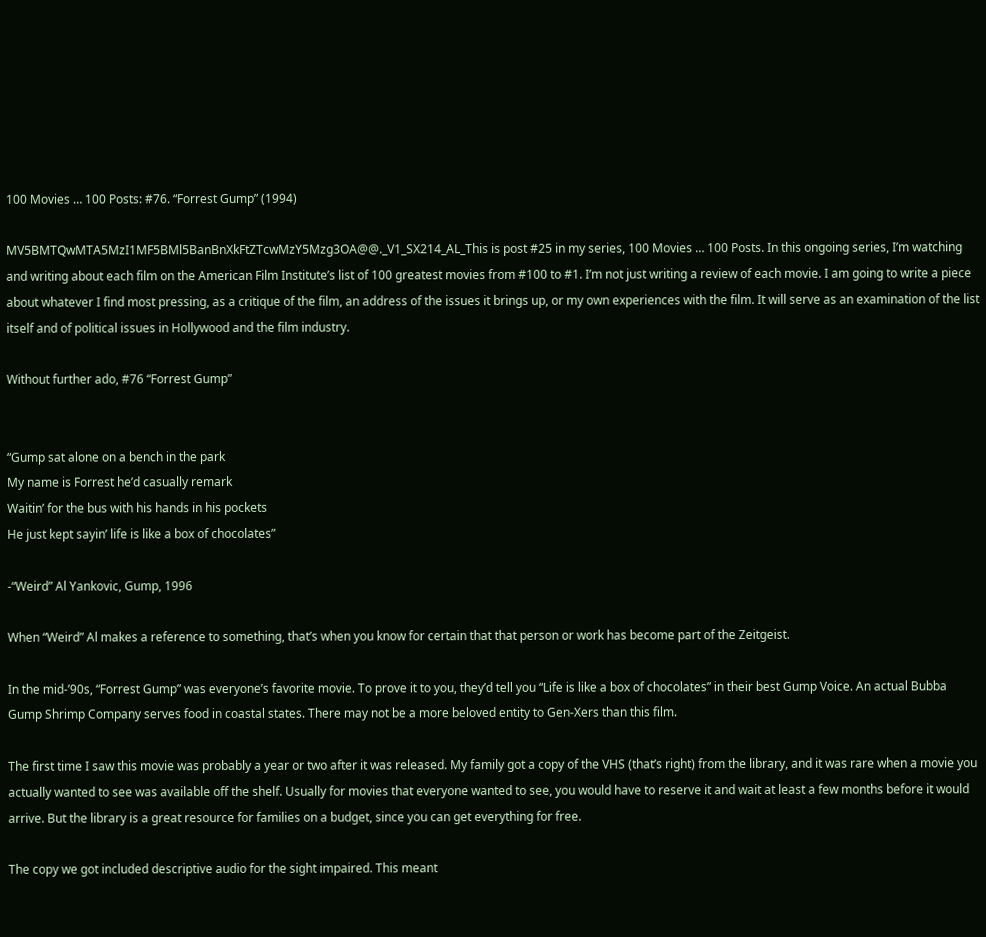100 Movies … 100 Posts: #76. “Forrest Gump” (1994)

MV5BMTQwMTA5MzI1MF5BMl5BanBnXkFtZTcwMzY5Mzg3OA@@._V1_SX214_AL_This is post #25 in my series, 100 Movies … 100 Posts. In this ongoing series, I’m watching and writing about each film on the American Film Institute’s list of 100 greatest movies from #100 to #1. I’m not just writing a review of each movie. I am going to write a piece about whatever I find most pressing, as a critique of the film, an address of the issues it brings up, or my own experiences with the film. It will serve as an examination of the list itself and of political issues in Hollywood and the film industry.

Without further ado, #76 “Forrest Gump”


“Gump sat alone on a bench in the park
My name is Forrest he’d casually remark
Waitin’ for the bus with his hands in his pockets
He just kept sayin’ life is like a box of chocolates”

-“Weird” Al Yankovic, Gump, 1996

When “Weird” Al makes a reference to something, that’s when you know for certain that that person or work has become part of the Zeitgeist.

In the mid-’90s, “Forrest Gump” was everyone’s favorite movie. To prove it to you, they’d tell you “Life is like a box of chocolates” in their best Gump Voice. An actual Bubba Gump Shrimp Company serves food in coastal states. There may not be a more beloved entity to Gen-Xers than this film.

The first time I saw this movie was probably a year or two after it was released. My family got a copy of the VHS (that’s right) from the library, and it was rare when a movie you actually wanted to see was available off the shelf. Usually for movies that everyone wanted to see, you would have to reserve it and wait at least a few months before it would arrive. But the library is a great resource for families on a budget, since you can get everything for free.

The copy we got included descriptive audio for the sight impaired. This meant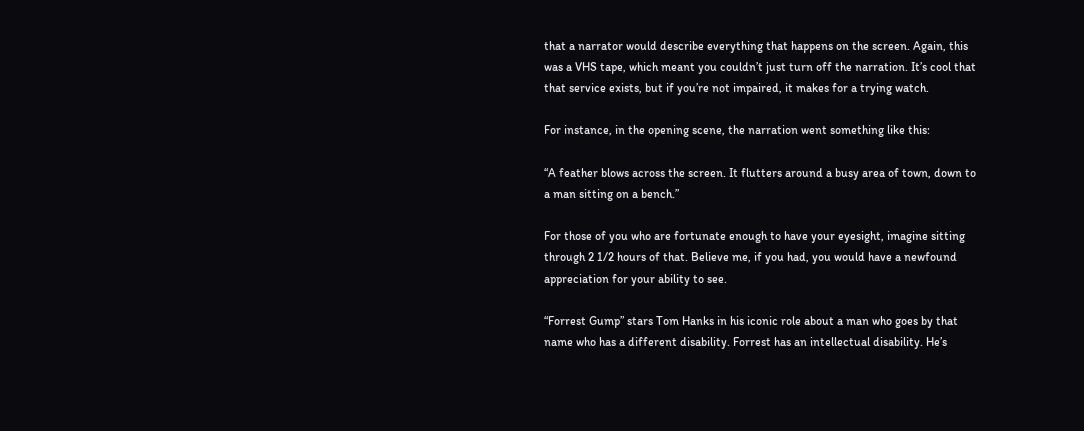that a narrator would describe everything that happens on the screen. Again, this was a VHS tape, which meant you couldn’t just turn off the narration. It’s cool that that service exists, but if you’re not impaired, it makes for a trying watch.

For instance, in the opening scene, the narration went something like this:

“A feather blows across the screen. It flutters around a busy area of town, down to a man sitting on a bench.”

For those of you who are fortunate enough to have your eyesight, imagine sitting through 2 1/2 hours of that. Believe me, if you had, you would have a newfound appreciation for your ability to see.

“Forrest Gump” stars Tom Hanks in his iconic role about a man who goes by that name who has a different disability. Forrest has an intellectual disability. He’s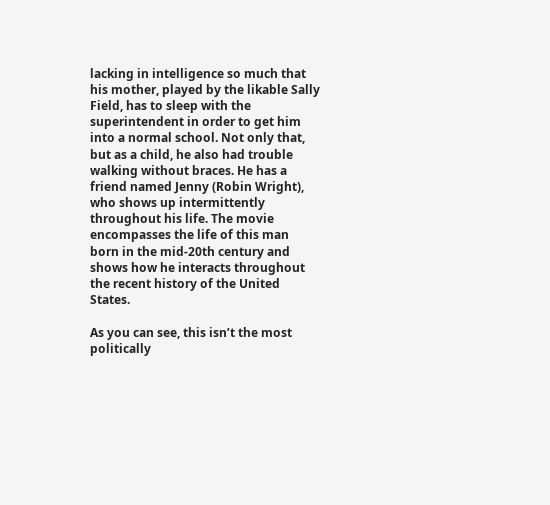lacking in intelligence so much that his mother, played by the likable Sally Field, has to sleep with the superintendent in order to get him into a normal school. Not only that, but as a child, he also had trouble walking without braces. He has a friend named Jenny (Robin Wright), who shows up intermittently throughout his life. The movie encompasses the life of this man born in the mid-20th century and shows how he interacts throughout the recent history of the United States.

As you can see, this isn’t the most politically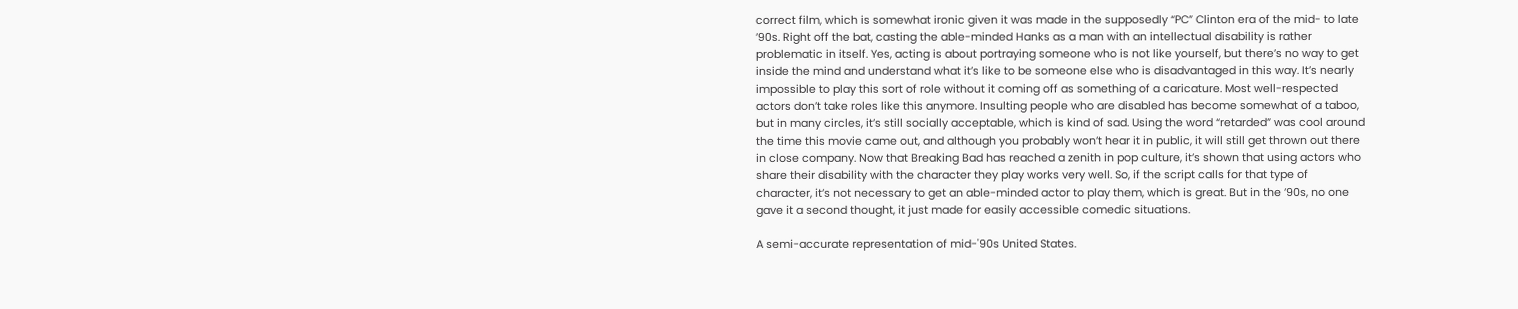correct film, which is somewhat ironic given it was made in the supposedly “PC” Clinton era of the mid- to late ’90s. Right off the bat, casting the able-minded Hanks as a man with an intellectual disability is rather problematic in itself. Yes, acting is about portraying someone who is not like yourself, but there’s no way to get inside the mind and understand what it’s like to be someone else who is disadvantaged in this way. It’s nearly impossible to play this sort of role without it coming off as something of a caricature. Most well-respected actors don’t take roles like this anymore. Insulting people who are disabled has become somewhat of a taboo, but in many circles, it’s still socially acceptable, which is kind of sad. Using the word “retarded” was cool around the time this movie came out, and although you probably won’t hear it in public, it will still get thrown out there in close company. Now that Breaking Bad has reached a zenith in pop culture, it’s shown that using actors who share their disability with the character they play works very well. So, if the script calls for that type of character, it’s not necessary to get an able-minded actor to play them, which is great. But in the ’90s, no one gave it a second thought, it just made for easily accessible comedic situations.

A semi-accurate representation of mid-'90s United States.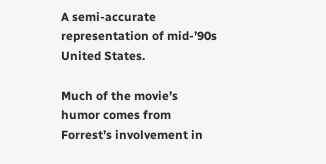A semi-accurate representation of mid-’90s United States.

Much of the movie’s humor comes from Forrest’s involvement in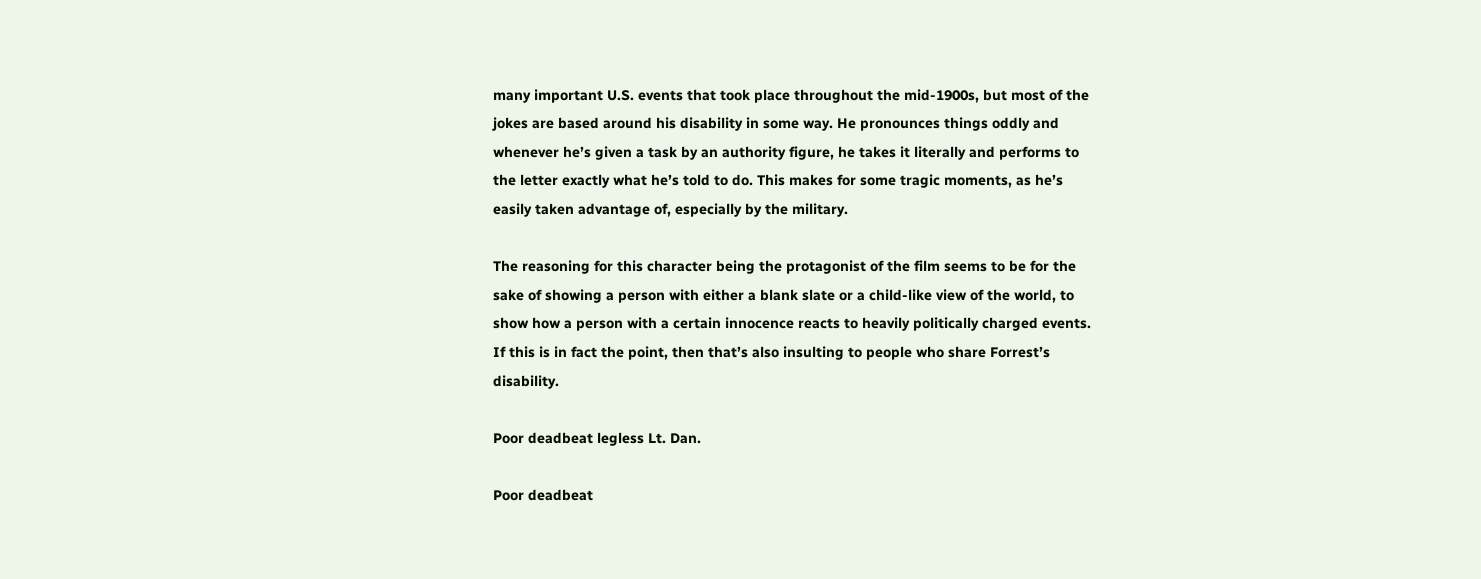many important U.S. events that took place throughout the mid-1900s, but most of the jokes are based around his disability in some way. He pronounces things oddly and whenever he’s given a task by an authority figure, he takes it literally and performs to the letter exactly what he’s told to do. This makes for some tragic moments, as he’s easily taken advantage of, especially by the military.

The reasoning for this character being the protagonist of the film seems to be for the sake of showing a person with either a blank slate or a child-like view of the world, to show how a person with a certain innocence reacts to heavily politically charged events. If this is in fact the point, then that’s also insulting to people who share Forrest’s disability.

Poor deadbeat legless Lt. Dan.

Poor deadbeat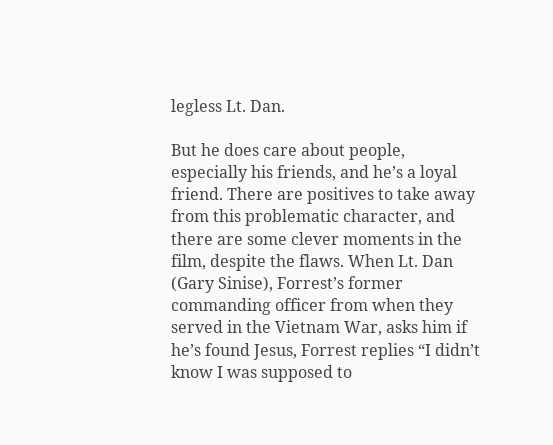legless Lt. Dan.

But he does care about people, especially his friends, and he’s a loyal friend. There are positives to take away from this problematic character, and there are some clever moments in the film, despite the flaws. When Lt. Dan (Gary Sinise), Forrest’s former commanding officer from when they served in the Vietnam War, asks him if he’s found Jesus, Forrest replies “I didn’t know I was supposed to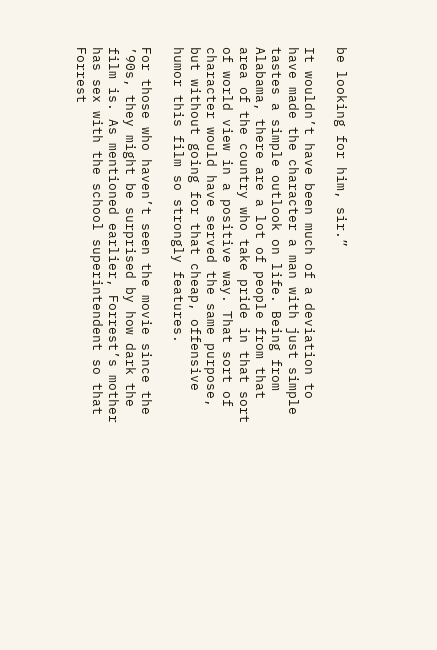be looking for him, sir.”

It wouldn’t have been much of a deviation to have made the character a man with just simple tastes a simple outlook on life. Being from Alabama, there are a lot of people from that area of the country who take pride in that sort of world view in a positive way. That sort of character would have served the same purpose, but without going for that cheap, offensive humor this film so strongly features.

For those who haven’t seen the movie since the ’90s, they might be surprised by how dark the film is. As mentioned earlier, Forrest’s mother has sex with the school superintendent so that Forrest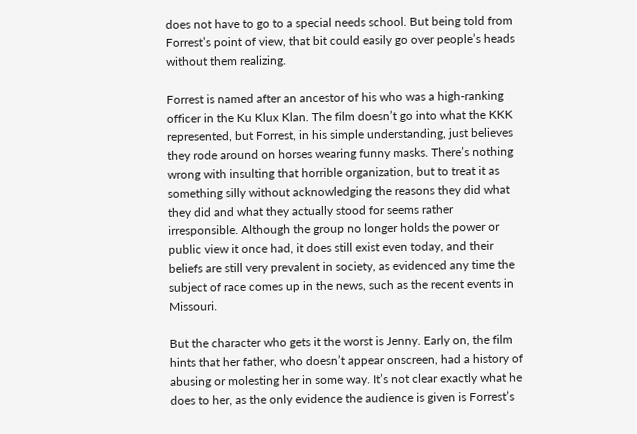does not have to go to a special needs school. But being told from Forrest’s point of view, that bit could easily go over people’s heads without them realizing.

Forrest is named after an ancestor of his who was a high-ranking officer in the Ku Klux Klan. The film doesn’t go into what the KKK represented, but Forrest, in his simple understanding, just believes they rode around on horses wearing funny masks. There’s nothing wrong with insulting that horrible organization, but to treat it as something silly without acknowledging the reasons they did what they did and what they actually stood for seems rather irresponsible. Although the group no longer holds the power or public view it once had, it does still exist even today, and their beliefs are still very prevalent in society, as evidenced any time the subject of race comes up in the news, such as the recent events in Missouri.

But the character who gets it the worst is Jenny. Early on, the film hints that her father, who doesn’t appear onscreen, had a history of abusing or molesting her in some way. It’s not clear exactly what he does to her, as the only evidence the audience is given is Forrest’s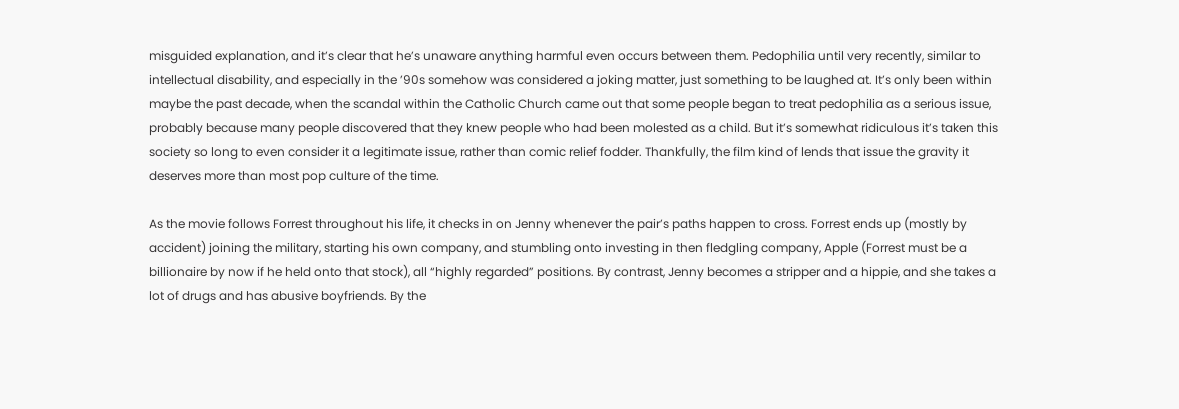misguided explanation, and it’s clear that he’s unaware anything harmful even occurs between them. Pedophilia until very recently, similar to intellectual disability, and especially in the ’90s somehow was considered a joking matter, just something to be laughed at. It’s only been within maybe the past decade, when the scandal within the Catholic Church came out that some people began to treat pedophilia as a serious issue, probably because many people discovered that they knew people who had been molested as a child. But it’s somewhat ridiculous it’s taken this society so long to even consider it a legitimate issue, rather than comic relief fodder. Thankfully, the film kind of lends that issue the gravity it deserves more than most pop culture of the time.

As the movie follows Forrest throughout his life, it checks in on Jenny whenever the pair’s paths happen to cross. Forrest ends up (mostly by accident) joining the military, starting his own company, and stumbling onto investing in then fledgling company, Apple (Forrest must be a billionaire by now if he held onto that stock), all “highly regarded” positions. By contrast, Jenny becomes a stripper and a hippie, and she takes a lot of drugs and has abusive boyfriends. By the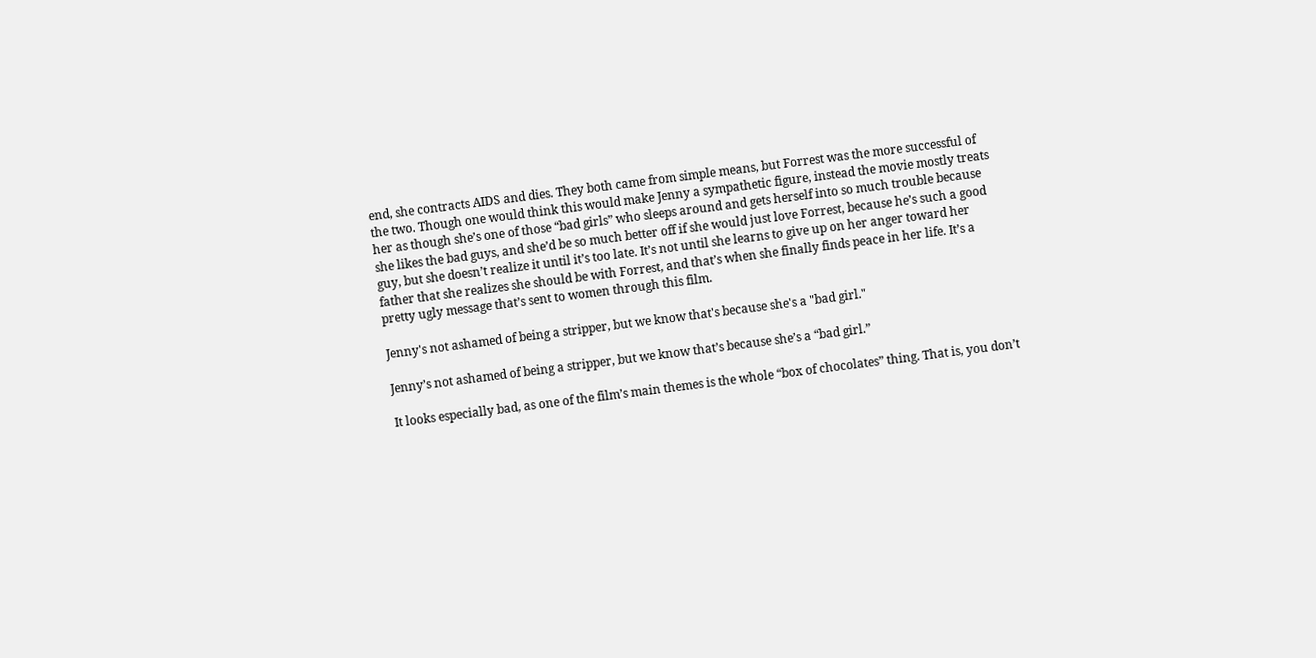end, she contracts AIDS and dies. They both came from simple means, but Forrest was the more successful of the two. Though one would think this would make Jenny a sympathetic figure, instead the movie mostly treats her as though she’s one of those “bad girls” who sleeps around and gets herself into so much trouble because she likes the bad guys, and she’d be so much better off if she would just love Forrest, because he’s such a good guy, but she doesn’t realize it until it’s too late. It’s not until she learns to give up on her anger toward her father that she realizes she should be with Forrest, and that’s when she finally finds peace in her life. It’s a pretty ugly message that’s sent to women through this film.

Jenny's not ashamed of being a stripper, but we know that's because she's a "bad girl."

Jenny’s not ashamed of being a stripper, but we know that’s because she’s a “bad girl.”

It looks especially bad, as one of the film’s main themes is the whole “box of chocolates” thing. That is, you don’t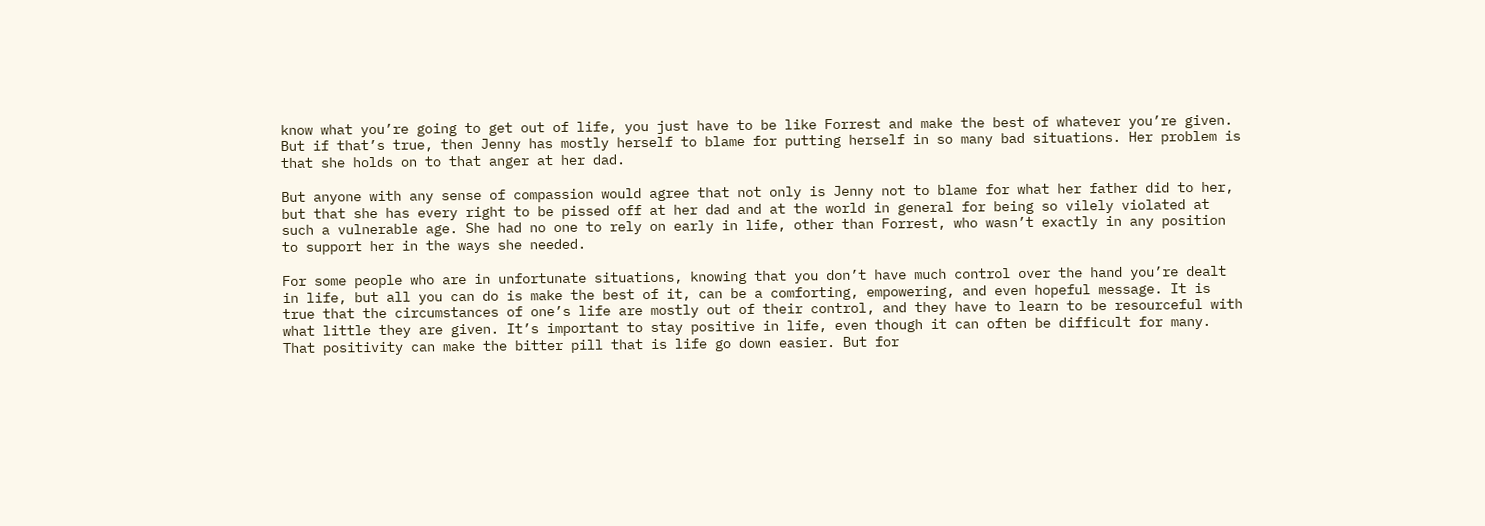know what you’re going to get out of life, you just have to be like Forrest and make the best of whatever you’re given. But if that’s true, then Jenny has mostly herself to blame for putting herself in so many bad situations. Her problem is that she holds on to that anger at her dad.

But anyone with any sense of compassion would agree that not only is Jenny not to blame for what her father did to her, but that she has every right to be pissed off at her dad and at the world in general for being so vilely violated at such a vulnerable age. She had no one to rely on early in life, other than Forrest, who wasn’t exactly in any position to support her in the ways she needed.

For some people who are in unfortunate situations, knowing that you don’t have much control over the hand you’re dealt in life, but all you can do is make the best of it, can be a comforting, empowering, and even hopeful message. It is true that the circumstances of one’s life are mostly out of their control, and they have to learn to be resourceful with what little they are given. It’s important to stay positive in life, even though it can often be difficult for many. That positivity can make the bitter pill that is life go down easier. But for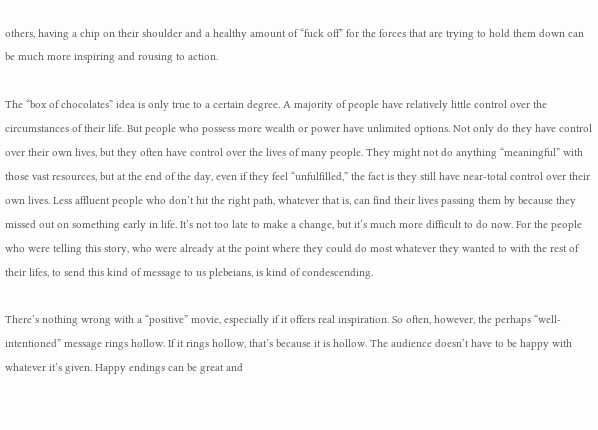others, having a chip on their shoulder and a healthy amount of “fuck off” for the forces that are trying to hold them down can be much more inspiring and rousing to action.

The “box of chocolates” idea is only true to a certain degree. A majority of people have relatively little control over the circumstances of their life. But people who possess more wealth or power have unlimited options. Not only do they have control over their own lives, but they often have control over the lives of many people. They might not do anything “meaningful” with those vast resources, but at the end of the day, even if they feel “unfulfilled,” the fact is they still have near-total control over their own lives. Less affluent people who don’t hit the right path, whatever that is, can find their lives passing them by because they missed out on something early in life. It’s not too late to make a change, but it’s much more difficult to do now. For the people who were telling this story, who were already at the point where they could do most whatever they wanted to with the rest of their lifes, to send this kind of message to us plebeians, is kind of condescending.

There’s nothing wrong with a “positive” movie, especially if it offers real inspiration. So often, however, the perhaps “well-intentioned” message rings hollow. If it rings hollow, that’s because it is hollow. The audience doesn’t have to be happy with whatever it’s given. Happy endings can be great and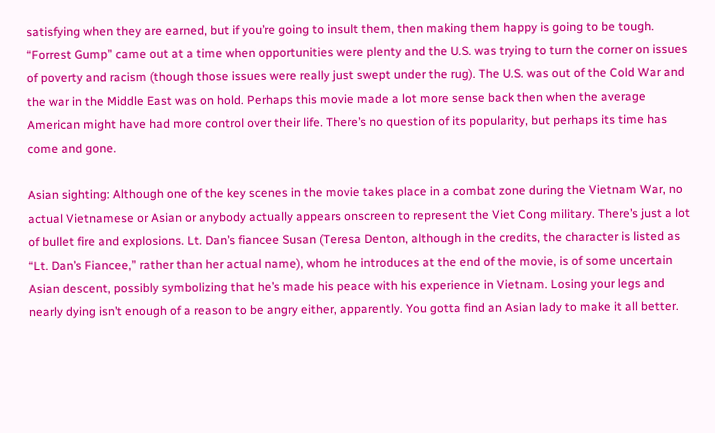satisfying when they are earned, but if you’re going to insult them, then making them happy is going to be tough. “Forrest Gump” came out at a time when opportunities were plenty and the U.S. was trying to turn the corner on issues of poverty and racism (though those issues were really just swept under the rug). The U.S. was out of the Cold War and the war in the Middle East was on hold. Perhaps this movie made a lot more sense back then when the average American might have had more control over their life. There’s no question of its popularity, but perhaps its time has come and gone.

Asian sighting: Although one of the key scenes in the movie takes place in a combat zone during the Vietnam War, no actual Vietnamese or Asian or anybody actually appears onscreen to represent the Viet Cong military. There’s just a lot of bullet fire and explosions. Lt. Dan’s fiancee Susan (Teresa Denton, although in the credits, the character is listed as “Lt. Dan’s Fiancee,” rather than her actual name), whom he introduces at the end of the movie, is of some uncertain Asian descent, possibly symbolizing that he’s made his peace with his experience in Vietnam. Losing your legs and nearly dying isn’t enough of a reason to be angry either, apparently. You gotta find an Asian lady to make it all better.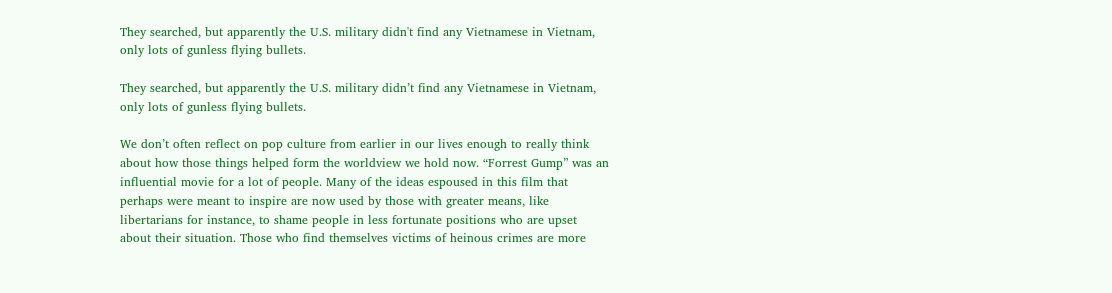They searched, but apparently the U.S. military didn't find any Vietnamese in Vietnam, only lots of gunless flying bullets.

They searched, but apparently the U.S. military didn’t find any Vietnamese in Vietnam, only lots of gunless flying bullets.

We don’t often reflect on pop culture from earlier in our lives enough to really think about how those things helped form the worldview we hold now. “Forrest Gump” was an influential movie for a lot of people. Many of the ideas espoused in this film that perhaps were meant to inspire are now used by those with greater means, like libertarians for instance, to shame people in less fortunate positions who are upset about their situation. Those who find themselves victims of heinous crimes are more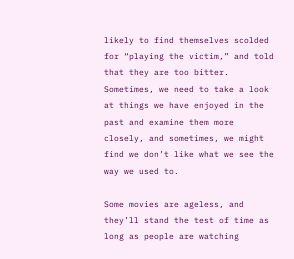likely to find themselves scolded for “playing the victim,” and told that they are too bitter. Sometimes, we need to take a look at things we have enjoyed in the past and examine them more closely, and sometimes, we might find we don’t like what we see the way we used to.

Some movies are ageless, and they’ll stand the test of time as long as people are watching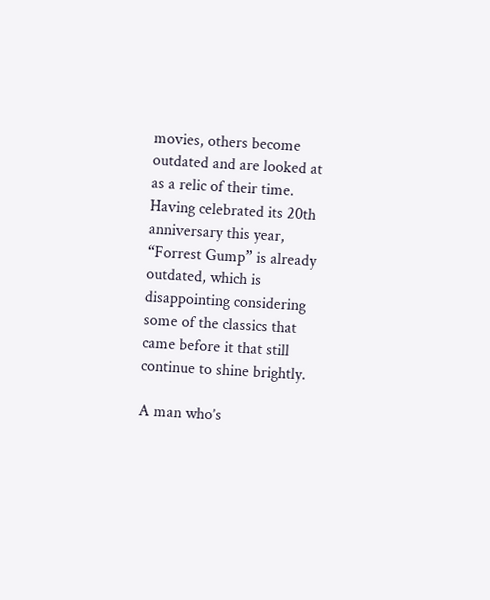movies, others become outdated and are looked at as a relic of their time. Having celebrated its 20th anniversary this year, “Forrest Gump” is already outdated, which is disappointing considering some of the classics that came before it that still continue to shine brightly.

A man who’s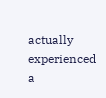actually experienced a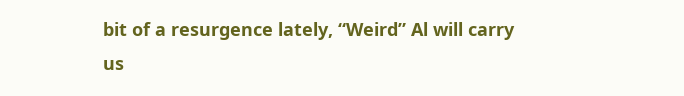bit of a resurgence lately, “Weird” Al will carry us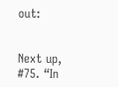out:


Next up, #75. “In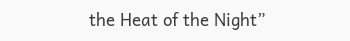the Heat of the Night”